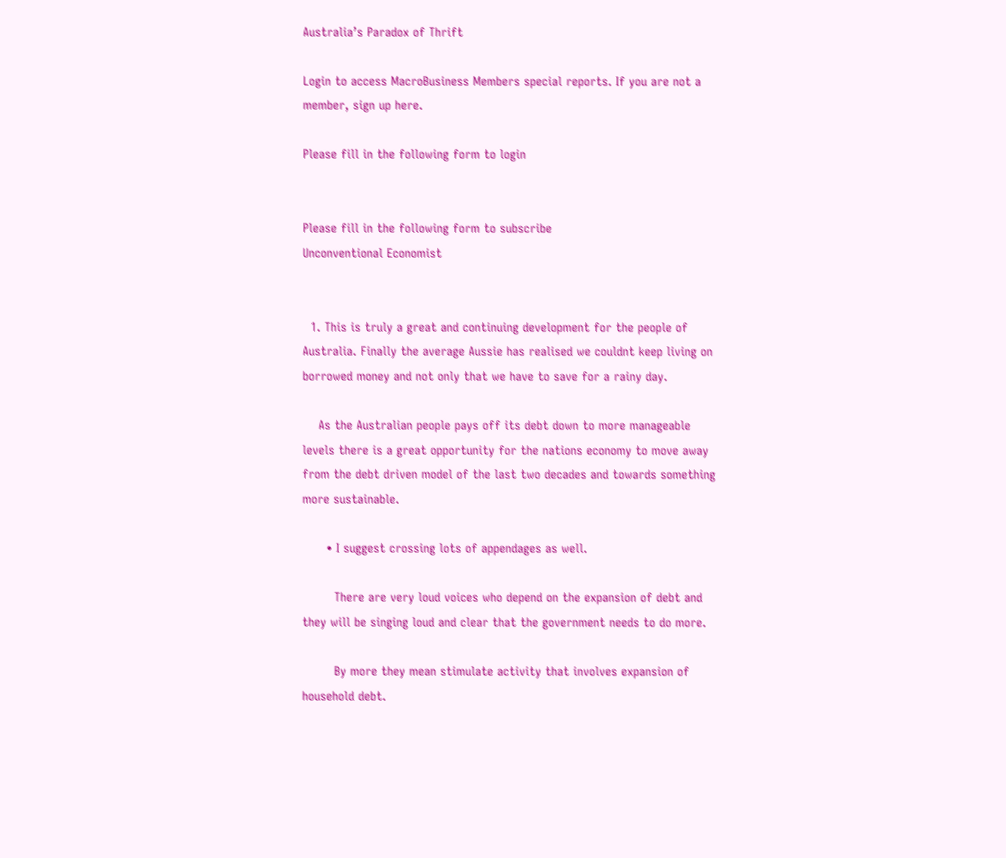Australia’s Paradox of Thrift

Login to access MacroBusiness Members special reports. If you are not a member, sign up here.

Please fill in the following form to login


Please fill in the following form to subscribe
Unconventional Economist


  1. This is truly a great and continuing development for the people of Australia. Finally the average Aussie has realised we couldnt keep living on borrowed money and not only that we have to save for a rainy day.

    As the Australian people pays off its debt down to more manageable levels there is a great opportunity for the nations economy to move away from the debt driven model of the last two decades and towards something more sustainable.

      • I suggest crossing lots of appendages as well.

        There are very loud voices who depend on the expansion of debt and they will be singing loud and clear that the government needs to do more.

        By more they mean stimulate activity that involves expansion of household debt.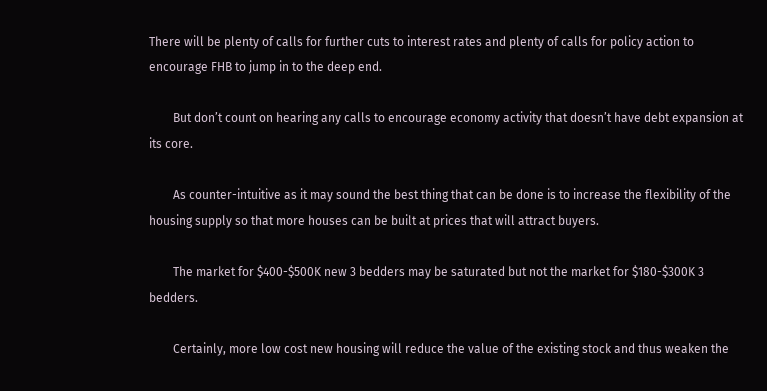There will be plenty of calls for further cuts to interest rates and plenty of calls for policy action to encourage FHB to jump in to the deep end.

        But don’t count on hearing any calls to encourage economy activity that doesn’t have debt expansion at its core.

        As counter-intuitive as it may sound the best thing that can be done is to increase the flexibility of the housing supply so that more houses can be built at prices that will attract buyers.

        The market for $400-$500K new 3 bedders may be saturated but not the market for $180-$300K 3 bedders.

        Certainly, more low cost new housing will reduce the value of the existing stock and thus weaken the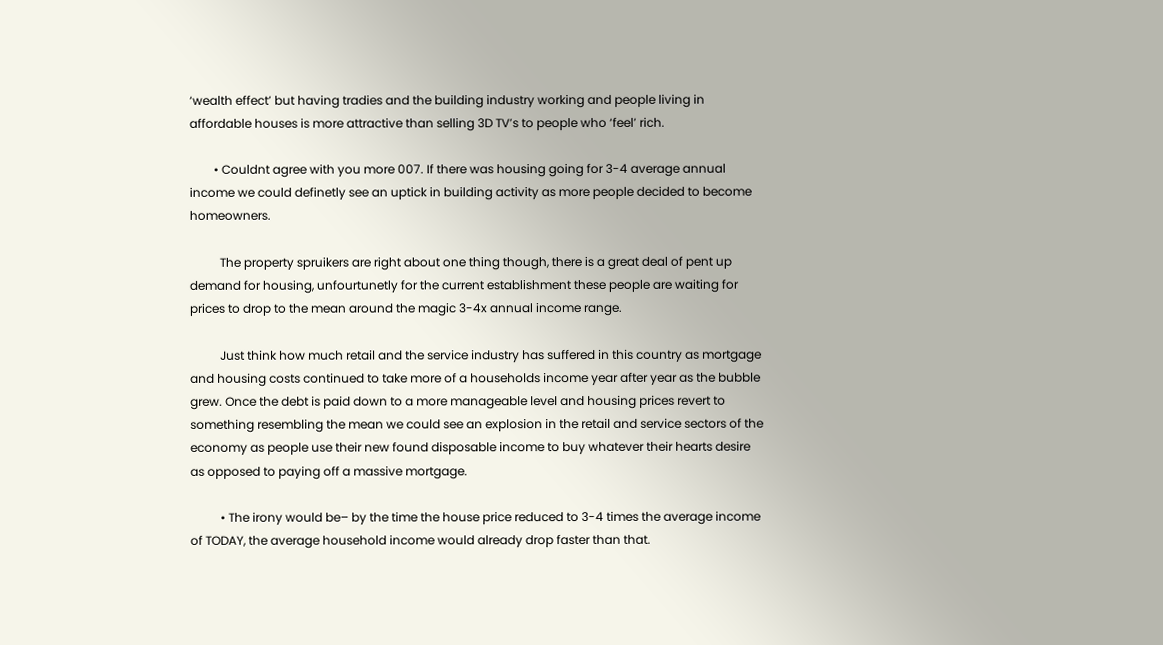‘wealth effect’ but having tradies and the building industry working and people living in affordable houses is more attractive than selling 3D TV’s to people who ‘feel’ rich.

        • Couldnt agree with you more 007. If there was housing going for 3-4 average annual income we could definetly see an uptick in building activity as more people decided to become homeowners.

          The property spruikers are right about one thing though, there is a great deal of pent up demand for housing, unfourtunetly for the current establishment these people are waiting for prices to drop to the mean around the magic 3-4x annual income range.

          Just think how much retail and the service industry has suffered in this country as mortgage and housing costs continued to take more of a households income year after year as the bubble grew. Once the debt is paid down to a more manageable level and housing prices revert to something resembling the mean we could see an explosion in the retail and service sectors of the economy as people use their new found disposable income to buy whatever their hearts desire as opposed to paying off a massive mortgage.

          • The irony would be– by the time the house price reduced to 3-4 times the average income of TODAY, the average household income would already drop faster than that.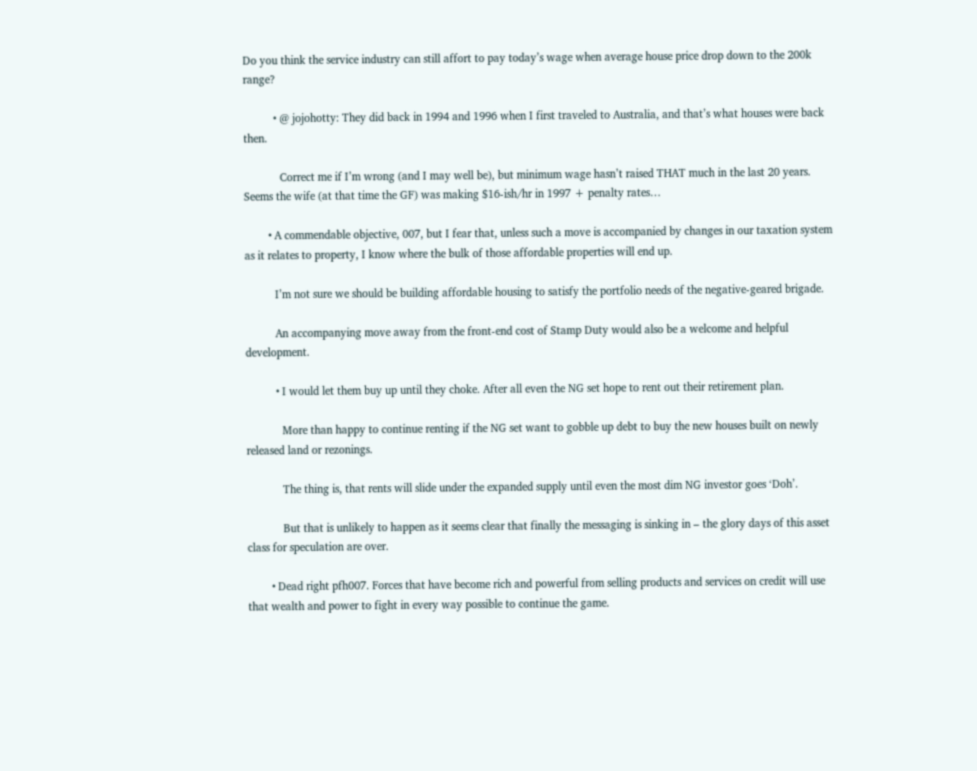Do you think the service industry can still affort to pay today’s wage when average house price drop down to the 200k range?

          • @ jojohotty: They did back in 1994 and 1996 when I first traveled to Australia, and that’s what houses were back then.

            Correct me if I’m wrong (and I may well be), but minimum wage hasn’t raised THAT much in the last 20 years. Seems the wife (at that time the GF) was making $16-ish/hr in 1997 + penalty rates…

        • A commendable objective, 007, but I fear that, unless such a move is accompanied by changes in our taxation system as it relates to property, I know where the bulk of those affordable properties will end up.

          I’m not sure we should be building affordable housing to satisfy the portfolio needs of the negative-geared brigade.

          An accompanying move away from the front-end cost of Stamp Duty would also be a welcome and helpful development.

          • I would let them buy up until they choke. After all even the NG set hope to rent out their retirement plan.

            More than happy to continue renting if the NG set want to gobble up debt to buy the new houses built on newly released land or rezonings.

            The thing is, that rents will slide under the expanded supply until even the most dim NG investor goes ‘Doh’.

            But that is unlikely to happen as it seems clear that finally the messaging is sinking in – the glory days of this asset class for speculation are over.

        • Dead right pfh007. Forces that have become rich and powerful from selling products and services on credit will use that wealth and power to fight in every way possible to continue the game.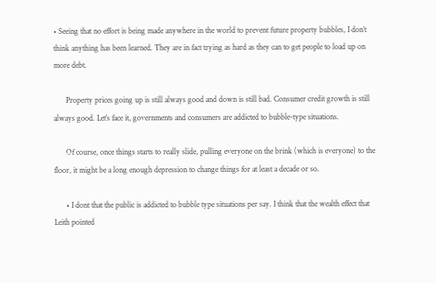• Seeing that no effort is being made anywhere in the world to prevent future property bubbles, I don’t think anything has been learned. They are in fact trying as hard as they can to get people to load up on more debt.

      Property prices going up is still always good and down is still bad. Consumer credit growth is still always good. Let’s face it, governments and consumers are addicted to bubble-type situations.

      Of course, once things starts to really slide, pulling everyone on the brink (which is everyone) to the floor, it might be a long enough depression to change things for at least a decade or so.

      • I dont that the public is addicted to bubble type situations per say. I think that the wealth effect that Leith pointed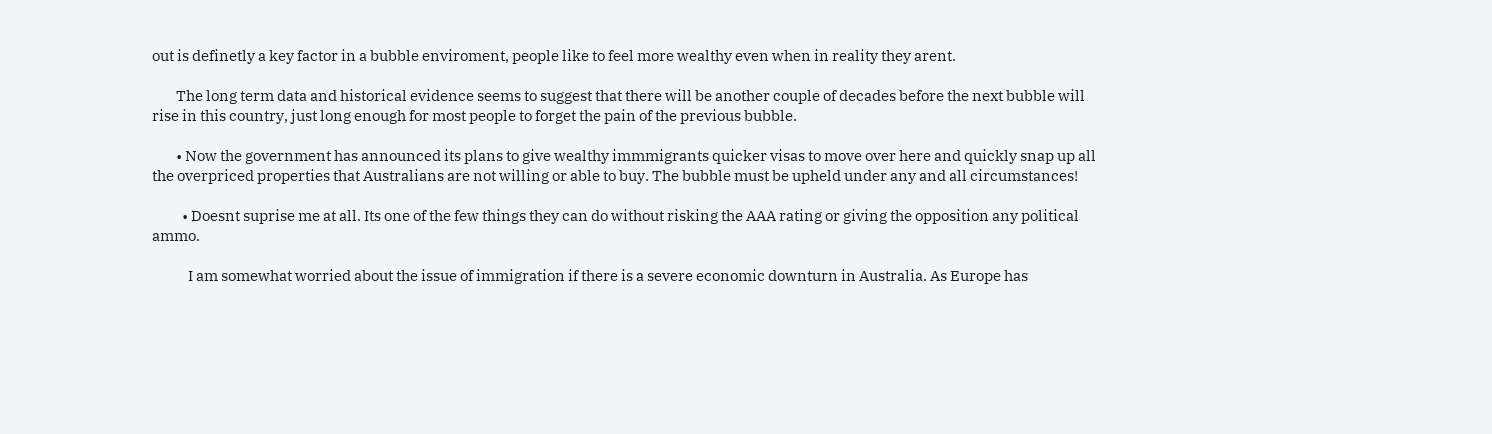out is definetly a key factor in a bubble enviroment, people like to feel more wealthy even when in reality they arent.

        The long term data and historical evidence seems to suggest that there will be another couple of decades before the next bubble will rise in this country, just long enough for most people to forget the pain of the previous bubble.

        • Now the government has announced its plans to give wealthy immmigrants quicker visas to move over here and quickly snap up all the overpriced properties that Australians are not willing or able to buy. The bubble must be upheld under any and all circumstances!

          • Doesnt suprise me at all. Its one of the few things they can do without risking the AAA rating or giving the opposition any political ammo.

            I am somewhat worried about the issue of immigration if there is a severe economic downturn in Australia. As Europe has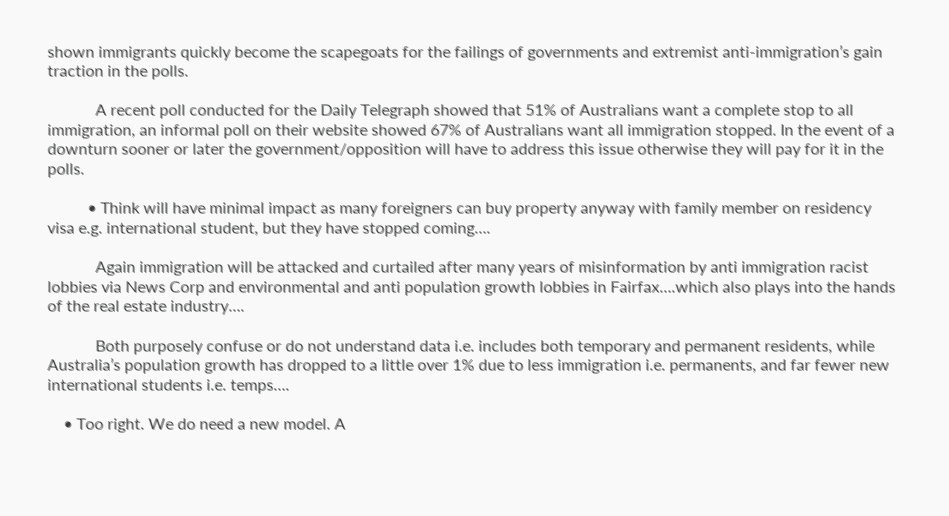shown immigrants quickly become the scapegoats for the failings of governments and extremist anti-immigration’s gain traction in the polls.

            A recent poll conducted for the Daily Telegraph showed that 51% of Australians want a complete stop to all immigration, an informal poll on their website showed 67% of Australians want all immigration stopped. In the event of a downturn sooner or later the government/opposition will have to address this issue otherwise they will pay for it in the polls.

          • Think will have minimal impact as many foreigners can buy property anyway with family member on residency visa e.g. international student, but they have stopped coming….

            Again immigration will be attacked and curtailed after many years of misinformation by anti immigration racist lobbies via News Corp and environmental and anti population growth lobbies in Fairfax….which also plays into the hands of the real estate industry….

            Both purposely confuse or do not understand data i.e. includes both temporary and permanent residents, while Australia’s population growth has dropped to a little over 1% due to less immigration i.e. permanents, and far fewer new international students i.e. temps….

    • Too right. We do need a new model. A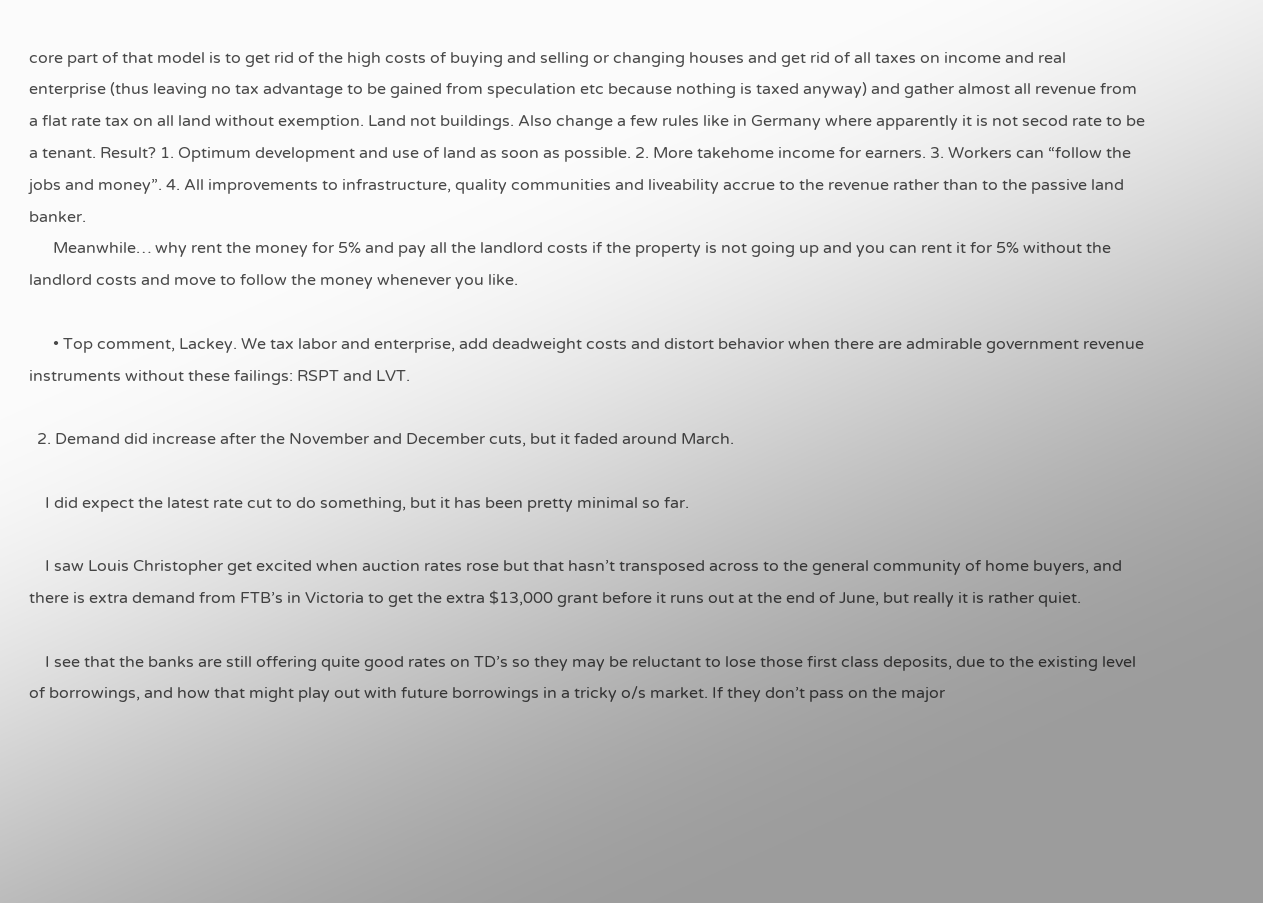core part of that model is to get rid of the high costs of buying and selling or changing houses and get rid of all taxes on income and real enterprise (thus leaving no tax advantage to be gained from speculation etc because nothing is taxed anyway) and gather almost all revenue from a flat rate tax on all land without exemption. Land not buildings. Also change a few rules like in Germany where apparently it is not secod rate to be a tenant. Result? 1. Optimum development and use of land as soon as possible. 2. More takehome income for earners. 3. Workers can “follow the jobs and money”. 4. All improvements to infrastructure, quality communities and liveability accrue to the revenue rather than to the passive land banker.
      Meanwhile… why rent the money for 5% and pay all the landlord costs if the property is not going up and you can rent it for 5% without the landlord costs and move to follow the money whenever you like.

      • Top comment, Lackey. We tax labor and enterprise, add deadweight costs and distort behavior when there are admirable government revenue instruments without these failings: RSPT and LVT.

  2. Demand did increase after the November and December cuts, but it faded around March.

    I did expect the latest rate cut to do something, but it has been pretty minimal so far.

    I saw Louis Christopher get excited when auction rates rose but that hasn’t transposed across to the general community of home buyers, and there is extra demand from FTB’s in Victoria to get the extra $13,000 grant before it runs out at the end of June, but really it is rather quiet.

    I see that the banks are still offering quite good rates on TD’s so they may be reluctant to lose those first class deposits, due to the existing level of borrowings, and how that might play out with future borrowings in a tricky o/s market. If they don’t pass on the major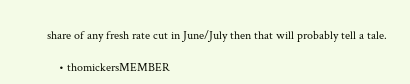share of any fresh rate cut in June/July then that will probably tell a tale.

    • thomickersMEMBER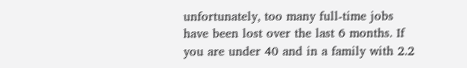unfortunately, too many full-time jobs have been lost over the last 6 months. If you are under 40 and in a family with 2.2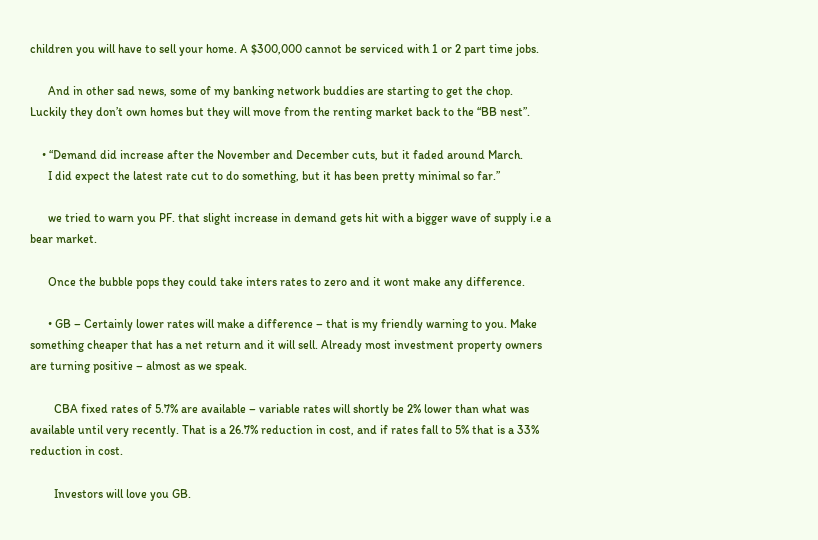children you will have to sell your home. A $300,000 cannot be serviced with 1 or 2 part time jobs.

      And in other sad news, some of my banking network buddies are starting to get the chop. Luckily they don’t own homes but they will move from the renting market back to the “BB nest”.

    • “Demand did increase after the November and December cuts, but it faded around March.
      I did expect the latest rate cut to do something, but it has been pretty minimal so far.”

      we tried to warn you PF. that slight increase in demand gets hit with a bigger wave of supply i.e a bear market.

      Once the bubble pops they could take inters rates to zero and it wont make any difference.

      • GB – Certainly lower rates will make a difference – that is my friendly warning to you. Make something cheaper that has a net return and it will sell. Already most investment property owners are turning positive – almost as we speak.

        CBA fixed rates of 5.7% are available – variable rates will shortly be 2% lower than what was available until very recently. That is a 26.7% reduction in cost, and if rates fall to 5% that is a 33% reduction in cost.

        Investors will love you GB.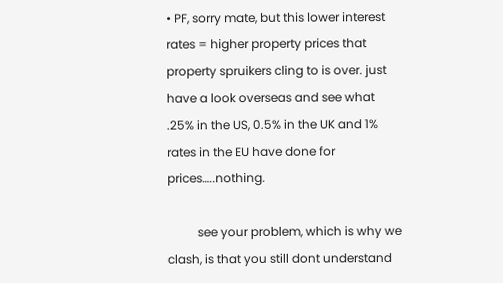• PF, sorry mate, but this lower interest rates = higher property prices that property spruikers cling to is over. just have a look overseas and see what .25% in the US, 0.5% in the UK and 1% rates in the EU have done for prices…..nothing.

          see your problem, which is why we clash, is that you still dont understand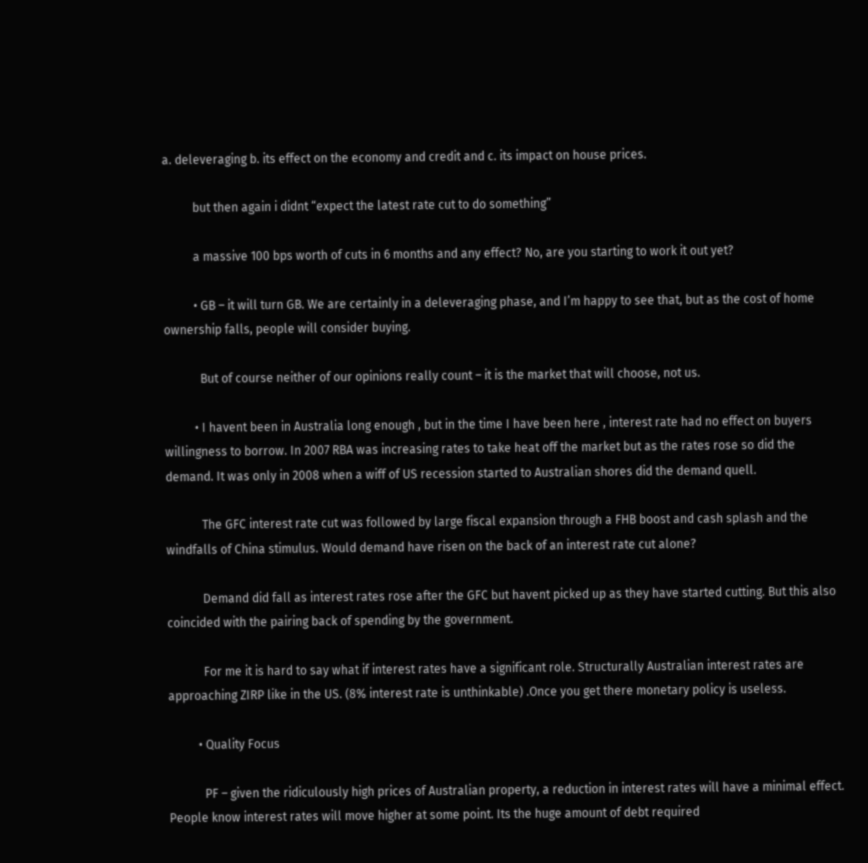a. deleveraging b. its effect on the economy and credit and c. its impact on house prices.

          but then again i didnt “expect the latest rate cut to do something”

          a massive 100 bps worth of cuts in 6 months and any effect? No, are you starting to work it out yet?

          • GB – it will turn GB. We are certainly in a deleveraging phase, and I’m happy to see that, but as the cost of home ownership falls, people will consider buying.

            But of course neither of our opinions really count – it is the market that will choose, not us.

          • I havent been in Australia long enough , but in the time I have been here , interest rate had no effect on buyers willingness to borrow. In 2007 RBA was increasing rates to take heat off the market but as the rates rose so did the demand. It was only in 2008 when a wiff of US recession started to Australian shores did the demand quell.

            The GFC interest rate cut was followed by large fiscal expansion through a FHB boost and cash splash and the windfalls of China stimulus. Would demand have risen on the back of an interest rate cut alone?

            Demand did fall as interest rates rose after the GFC but havent picked up as they have started cutting. But this also coincided with the pairing back of spending by the government.

            For me it is hard to say what if interest rates have a significant role. Structurally Australian interest rates are approaching ZIRP like in the US. (8% interest rate is unthinkable) .Once you get there monetary policy is useless.

          • Quality Focus

            PF – given the ridiculously high prices of Australian property, a reduction in interest rates will have a minimal effect. People know interest rates will move higher at some point. Its the huge amount of debt required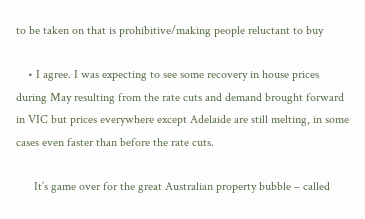to be taken on that is prohibitive/making people reluctant to buy

    • I agree. I was expecting to see some recovery in house prices during May resulting from the rate cuts and demand brought forward in VIC but prices everywhere except Adelaide are still melting, in some cases even faster than before the rate cuts.

      It’s game over for the great Australian property bubble – called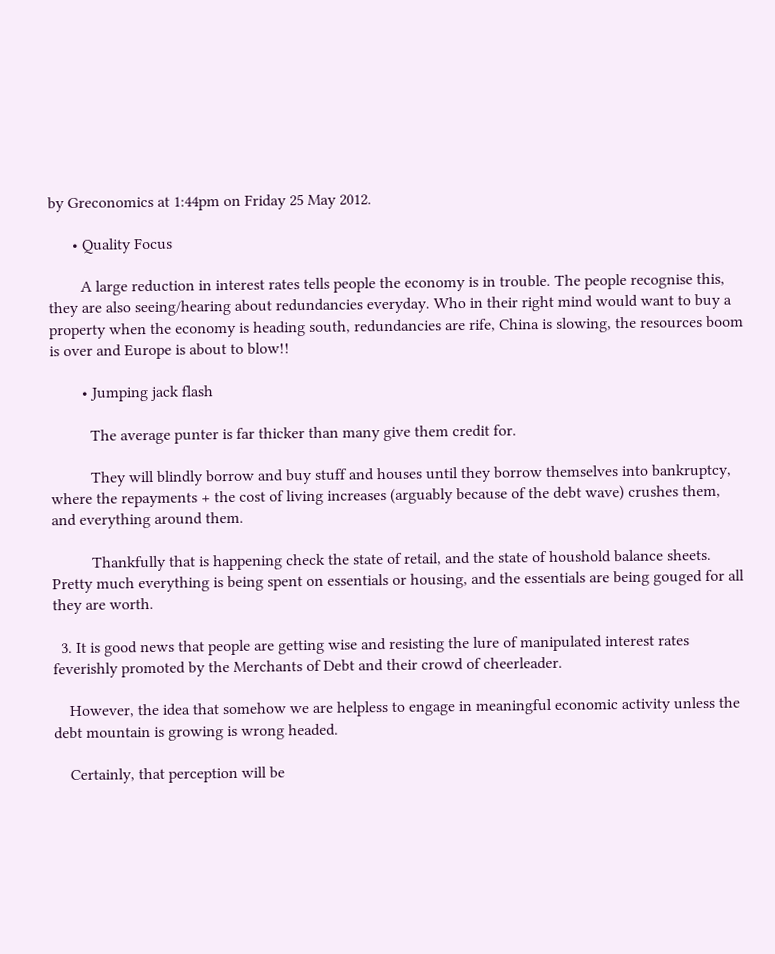by Greconomics at 1:44pm on Friday 25 May 2012.

      • Quality Focus

        A large reduction in interest rates tells people the economy is in trouble. The people recognise this, they are also seeing/hearing about redundancies everyday. Who in their right mind would want to buy a property when the economy is heading south, redundancies are rife, China is slowing, the resources boom is over and Europe is about to blow!!

        • Jumping jack flash

          The average punter is far thicker than many give them credit for.

          They will blindly borrow and buy stuff and houses until they borrow themselves into bankruptcy, where the repayments + the cost of living increases (arguably because of the debt wave) crushes them, and everything around them.

          Thankfully that is happening check the state of retail, and the state of houshold balance sheets. Pretty much everything is being spent on essentials or housing, and the essentials are being gouged for all they are worth.

  3. It is good news that people are getting wise and resisting the lure of manipulated interest rates feverishly promoted by the Merchants of Debt and their crowd of cheerleader.

    However, the idea that somehow we are helpless to engage in meaningful economic activity unless the debt mountain is growing is wrong headed.

    Certainly, that perception will be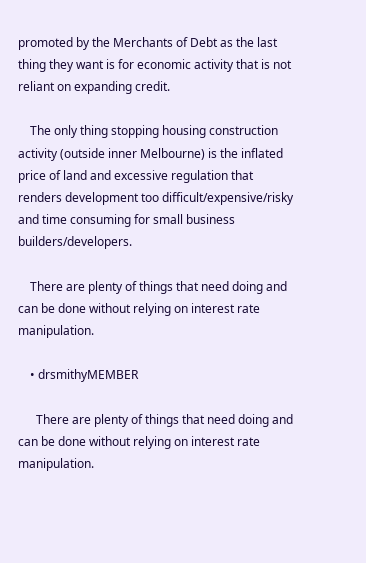promoted by the Merchants of Debt as the last thing they want is for economic activity that is not reliant on expanding credit.

    The only thing stopping housing construction activity (outside inner Melbourne) is the inflated price of land and excessive regulation that renders development too difficult/expensive/risky and time consuming for small business builders/developers.

    There are plenty of things that need doing and can be done without relying on interest rate manipulation.

    • drsmithyMEMBER

      There are plenty of things that need doing and can be done without relying on interest rate manipulation.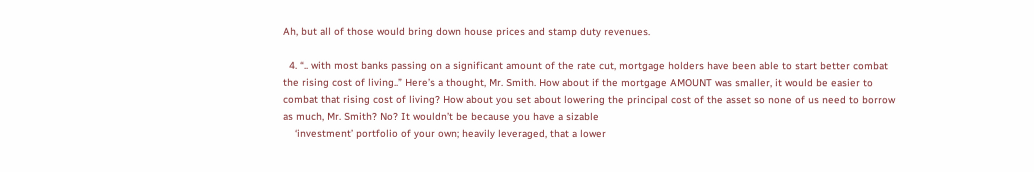Ah, but all of those would bring down house prices and stamp duty revenues.

  4. “.. with most banks passing on a significant amount of the rate cut, mortgage holders have been able to start better combat the rising cost of living..” Here’s a thought, Mr. Smith. How about if the mortgage AMOUNT was smaller, it would be easier to combat that rising cost of living? How about you set about lowering the principal cost of the asset so none of us need to borrow as much, Mr. Smith? No? It wouldn’t be because you have a sizable
    ‘investment’ portfolio of your own; heavily leveraged, that a lower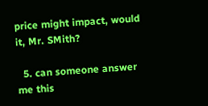price might impact, would it, Mr. SMith?

  5. can someone answer me this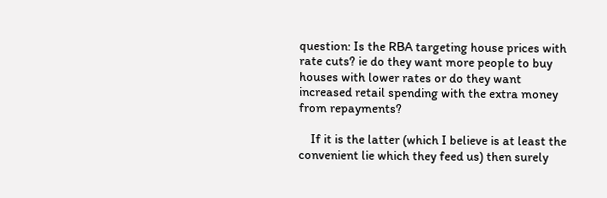question: Is the RBA targeting house prices with rate cuts? ie do they want more people to buy houses with lower rates or do they want increased retail spending with the extra money from repayments?

    If it is the latter (which I believe is at least the convenient lie which they feed us) then surely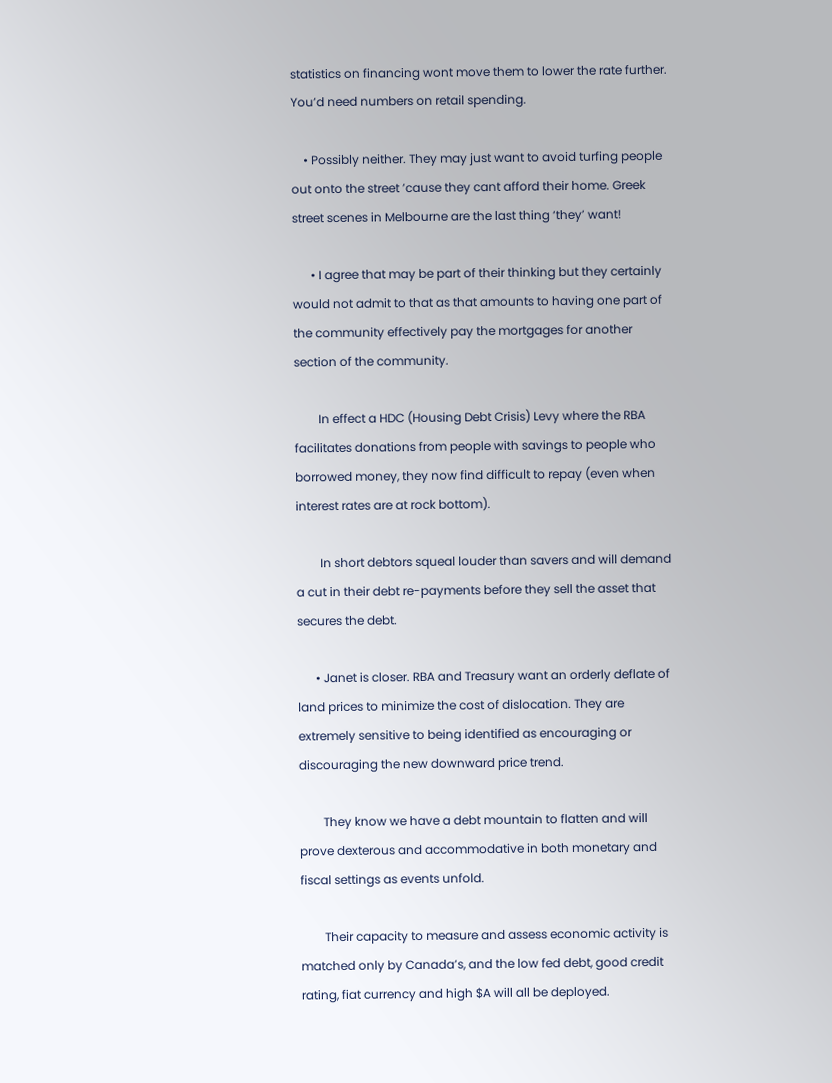statistics on financing wont move them to lower the rate further. You’d need numbers on retail spending.

    • Possibly neither. They may just want to avoid turfing people out onto the street ’cause they cant afford their home. Greek street scenes in Melbourne are the last thing ‘they’ want!

      • I agree that may be part of their thinking but they certainly would not admit to that as that amounts to having one part of the community effectively pay the mortgages for another section of the community.

        In effect a HDC (Housing Debt Crisis) Levy where the RBA facilitates donations from people with savings to people who borrowed money, they now find difficult to repay (even when interest rates are at rock bottom).

        In short debtors squeal louder than savers and will demand a cut in their debt re-payments before they sell the asset that secures the debt.

      • Janet is closer. RBA and Treasury want an orderly deflate of land prices to minimize the cost of dislocation. They are extremely sensitive to being identified as encouraging or discouraging the new downward price trend.

        They know we have a debt mountain to flatten and will prove dexterous and accommodative in both monetary and fiscal settings as events unfold.

        Their capacity to measure and assess economic activity is matched only by Canada’s, and the low fed debt, good credit rating, fiat currency and high $A will all be deployed.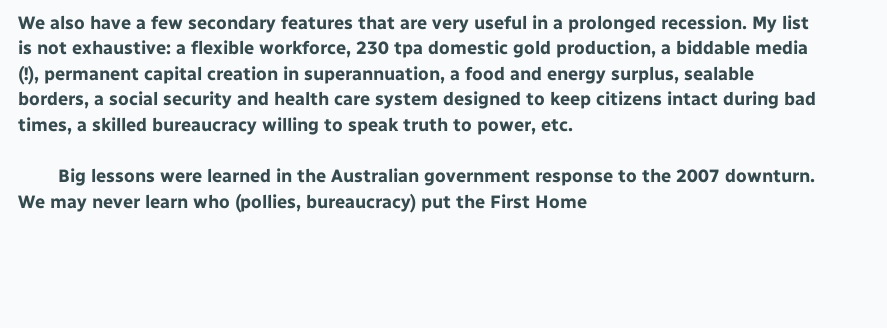We also have a few secondary features that are very useful in a prolonged recession. My list is not exhaustive: a flexible workforce, 230 tpa domestic gold production, a biddable media (!), permanent capital creation in superannuation, a food and energy surplus, sealable borders, a social security and health care system designed to keep citizens intact during bad times, a skilled bureaucracy willing to speak truth to power, etc.

        Big lessons were learned in the Australian government response to the 2007 downturn. We may never learn who (pollies, bureaucracy) put the First Home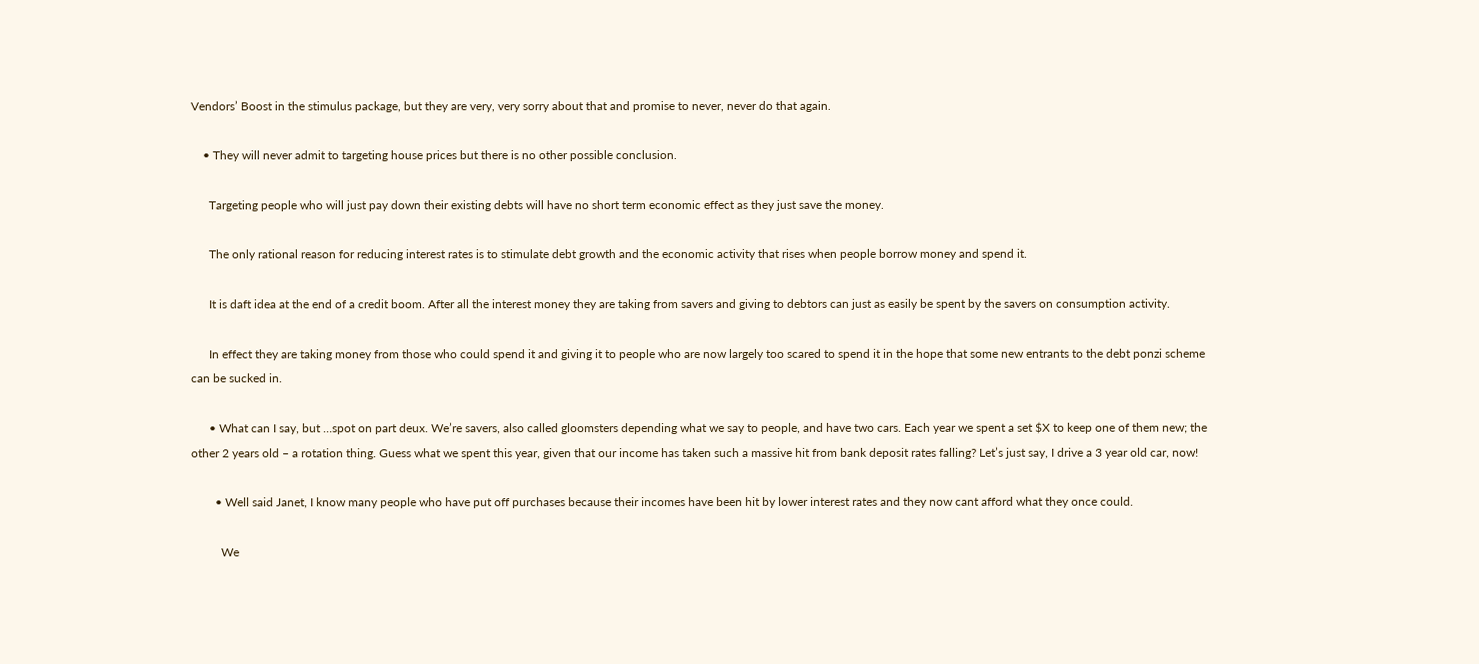Vendors’ Boost in the stimulus package, but they are very, very sorry about that and promise to never, never do that again.

    • They will never admit to targeting house prices but there is no other possible conclusion.

      Targeting people who will just pay down their existing debts will have no short term economic effect as they just save the money.

      The only rational reason for reducing interest rates is to stimulate debt growth and the economic activity that rises when people borrow money and spend it.

      It is daft idea at the end of a credit boom. After all the interest money they are taking from savers and giving to debtors can just as easily be spent by the savers on consumption activity.

      In effect they are taking money from those who could spend it and giving it to people who are now largely too scared to spend it in the hope that some new entrants to the debt ponzi scheme can be sucked in.

      • What can I say, but …spot on part deux. We’re savers, also called gloomsters depending what we say to people, and have two cars. Each year we spent a set $X to keep one of them new; the other 2 years old – a rotation thing. Guess what we spent this year, given that our income has taken such a massive hit from bank deposit rates falling? Let’s just say, I drive a 3 year old car, now!

        • Well said Janet, I know many people who have put off purchases because their incomes have been hit by lower interest rates and they now cant afford what they once could.

          We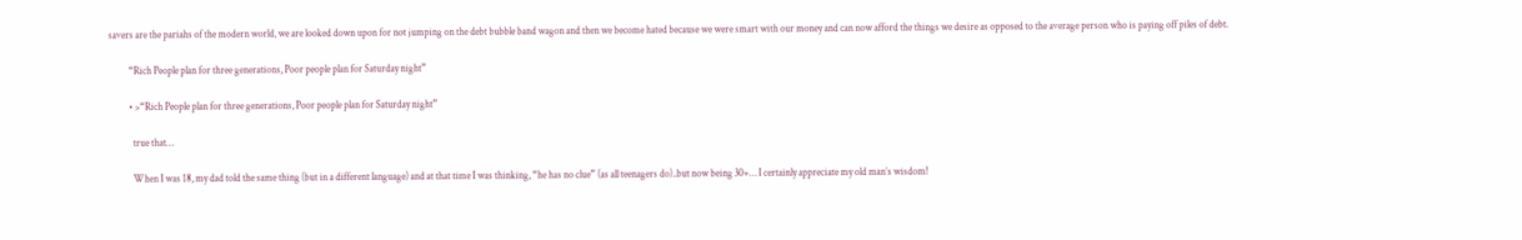savers are the pariahs of the modern world, we are looked down upon for not jumping on the debt bubble band wagon and then we become hated because we were smart with our money and can now afford the things we desire as opposed to the average person who is paying off piles of debt.

          “Rich People plan for three generations, Poor people plan for Saturday night”

          • >“Rich People plan for three generations, Poor people plan for Saturday night”

            true that…

            When I was 18, my dad told the same thing (but in a different language) and at that time I was thinking, “he has no clue” (as all teenagers do)..but now being 30+… I certainly appreciate my old man’s wisdom!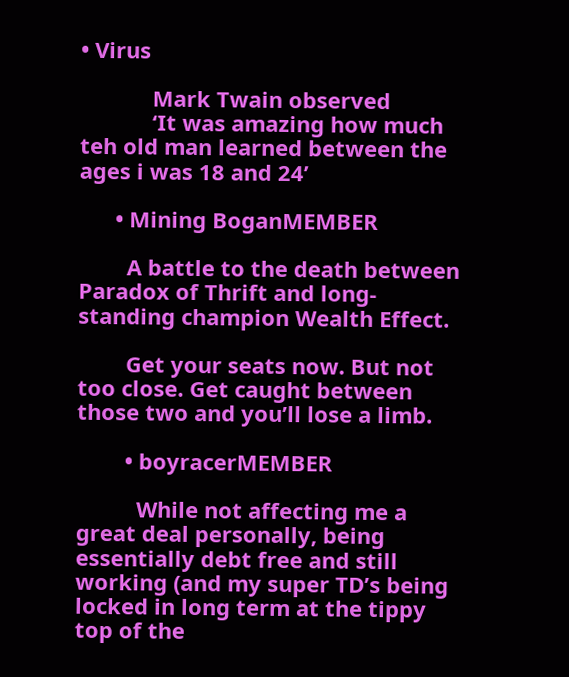• Virus

            Mark Twain observed
            ‘It was amazing how much teh old man learned between the ages i was 18 and 24’

      • Mining BoganMEMBER

        A battle to the death between Paradox of Thrift and long-standing champion Wealth Effect.

        Get your seats now. But not too close. Get caught between those two and you’ll lose a limb.

        • boyracerMEMBER

          While not affecting me a great deal personally, being essentially debt free and still working (and my super TD’s being locked in long term at the tippy top of the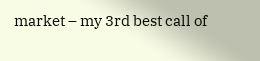market – my 3rd best call of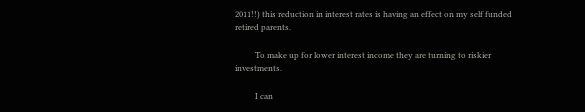2011!!) this reduction in interest rates is having an effect on my self funded retired parents.

          To make up for lower interest income they are turning to riskier investments.

          I can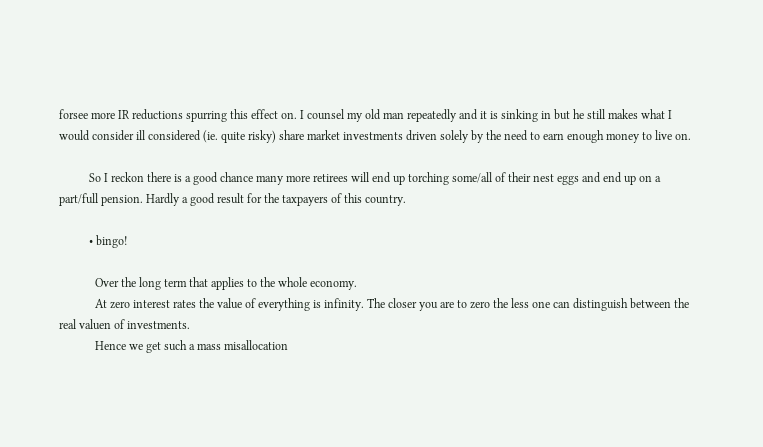forsee more IR reductions spurring this effect on. I counsel my old man repeatedly and it is sinking in but he still makes what I would consider ill considered (ie. quite risky) share market investments driven solely by the need to earn enough money to live on.

          So I reckon there is a good chance many more retirees will end up torching some/all of their nest eggs and end up on a part/full pension. Hardly a good result for the taxpayers of this country.

          • bingo!

            Over the long term that applies to the whole economy.
            At zero interest rates the value of everything is infinity. The closer you are to zero the less one can distinguish between the real valuen of investments.
            Hence we get such a mass misallocation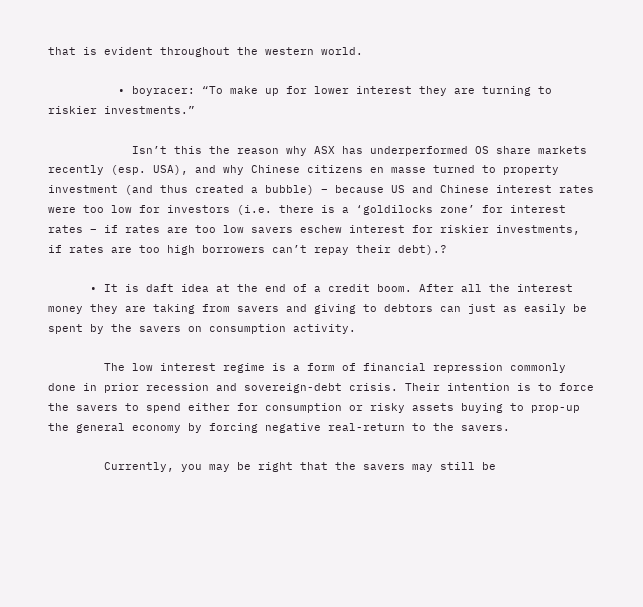that is evident throughout the western world.

          • boyracer: “To make up for lower interest they are turning to riskier investments.”

            Isn’t this the reason why ASX has underperformed OS share markets recently (esp. USA), and why Chinese citizens en masse turned to property investment (and thus created a bubble) – because US and Chinese interest rates were too low for investors (i.e. there is a ‘goldilocks zone’ for interest rates – if rates are too low savers eschew interest for riskier investments, if rates are too high borrowers can’t repay their debt).?

      • It is daft idea at the end of a credit boom. After all the interest money they are taking from savers and giving to debtors can just as easily be spent by the savers on consumption activity.

        The low interest regime is a form of financial repression commonly done in prior recession and sovereign-debt crisis. Their intention is to force the savers to spend either for consumption or risky assets buying to prop-up the general economy by forcing negative real-return to the savers.

        Currently, you may be right that the savers may still be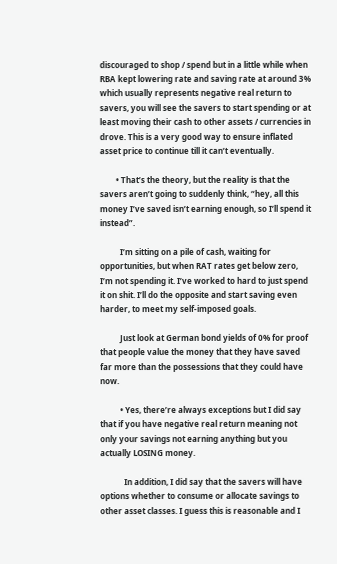discouraged to shop / spend but in a little while when RBA kept lowering rate and saving rate at around 3% which usually represents negative real return to savers, you will see the savers to start spending or at least moving their cash to other assets / currencies in drove. This is a very good way to ensure inflated asset price to continue till it can’t eventually.

        • That’s the theory, but the reality is that the savers aren’t going to suddenly think, “hey, all this money I’ve saved isn’t earning enough, so I’ll spend it instead”.

          I’m sitting on a pile of cash, waiting for opportunities, but when RAT rates get below zero, I’m not spending it. I’ve worked to hard to just spend it on shit. I’ll do the opposite and start saving even harder, to meet my self-imposed goals.

          Just look at German bond yields of 0% for proof that people value the money that they have saved far more than the possessions that they could have now.

          • Yes, there’re always exceptions but I did say that if you have negative real return meaning not only your savings not earning anything but you actually LOSING money.

            In addition, I did say that the savers will have options whether to consume or allocate savings to other asset classes. I guess this is reasonable and I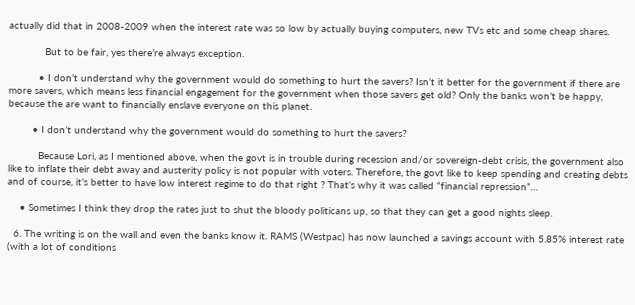actually did that in 2008-2009 when the interest rate was so low by actually buying computers, new TVs etc and some cheap shares.

            But to be fair, yes there’re always exception.

          • I don’t understand why the government would do something to hurt the savers? Isn’t it better for the government if there are more savers, which means less financial engagement for the government when those savers get old? Only the banks won’t be happy, because the are want to financially enslave everyone on this planet.

        • I don’t understand why the government would do something to hurt the savers?

          Because Lori, as I mentioned above, when the govt is in trouble during recession and/or sovereign-debt crisis, the government also like to inflate their debt away and austerity policy is not popular with voters. Therefore, the govt like to keep spending and creating debts and of course, it’s better to have low interest regime to do that right ? That’s why it was called “financial repression”…

    • Sometimes I think they drop the rates just to shut the bloody politicans up, so that they can get a good nights sleep.

  6. The writing is on the wall and even the banks know it. RAMS (Westpac) has now launched a savings account with 5.85% interest rate (with a lot of conditions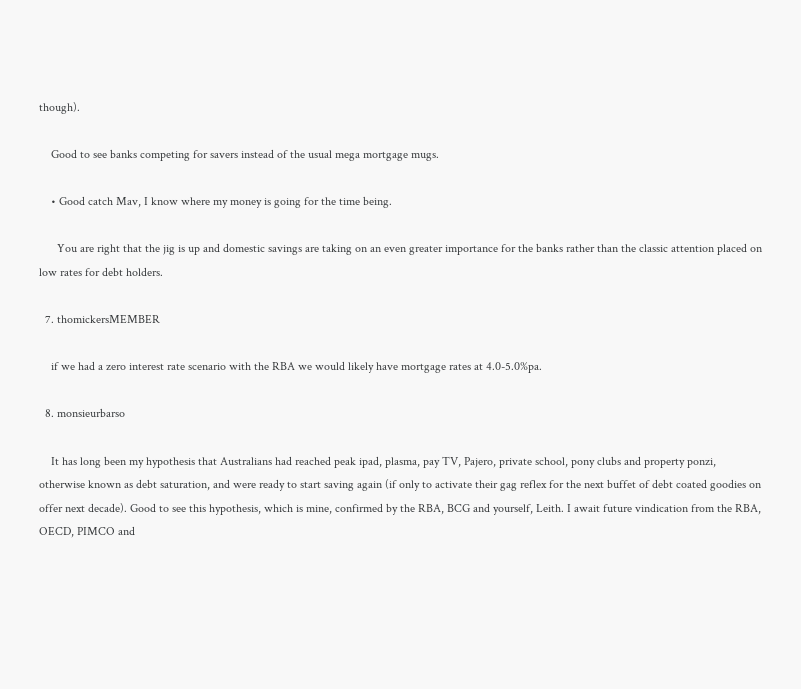though).

    Good to see banks competing for savers instead of the usual mega mortgage mugs.

    • Good catch Mav, I know where my money is going for the time being.

      You are right that the jig is up and domestic savings are taking on an even greater importance for the banks rather than the classic attention placed on low rates for debt holders.

  7. thomickersMEMBER

    if we had a zero interest rate scenario with the RBA we would likely have mortgage rates at 4.0-5.0%pa.

  8. monsieurbarso

    It has long been my hypothesis that Australians had reached peak ipad, plasma, pay TV, Pajero, private school, pony clubs and property ponzi, otherwise known as debt saturation, and were ready to start saving again (if only to activate their gag reflex for the next buffet of debt coated goodies on offer next decade). Good to see this hypothesis, which is mine, confirmed by the RBA, BCG and yourself, Leith. I await future vindication from the RBA, OECD, PIMCO and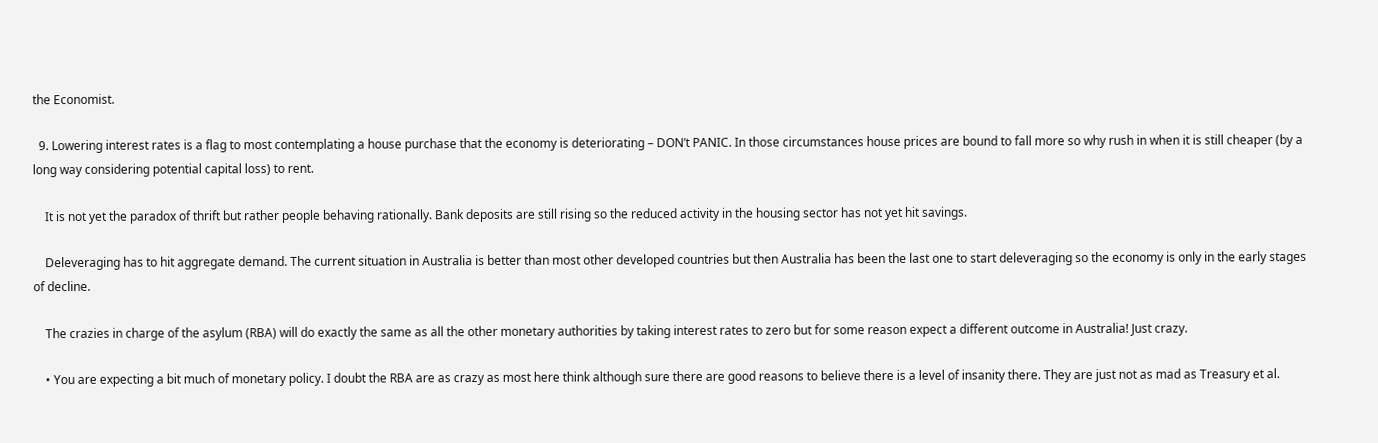the Economist.

  9. Lowering interest rates is a flag to most contemplating a house purchase that the economy is deteriorating – DON’t PANIC. In those circumstances house prices are bound to fall more so why rush in when it is still cheaper (by a long way considering potential capital loss) to rent.

    It is not yet the paradox of thrift but rather people behaving rationally. Bank deposits are still rising so the reduced activity in the housing sector has not yet hit savings.

    Deleveraging has to hit aggregate demand. The current situation in Australia is better than most other developed countries but then Australia has been the last one to start deleveraging so the economy is only in the early stages of decline.

    The crazies in charge of the asylum (RBA) will do exactly the same as all the other monetary authorities by taking interest rates to zero but for some reason expect a different outcome in Australia! Just crazy.

    • You are expecting a bit much of monetary policy. I doubt the RBA are as crazy as most here think although sure there are good reasons to believe there is a level of insanity there. They are just not as mad as Treasury et al.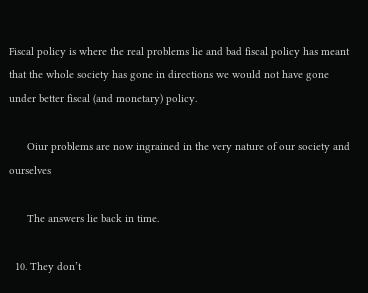Fiscal policy is where the real problems lie and bad fiscal policy has meant that the whole society has gone in directions we would not have gone under better fiscal (and monetary) policy.

      Oiur problems are now ingrained in the very nature of our society and ourselves

      The answers lie back in time.

  10. They don’t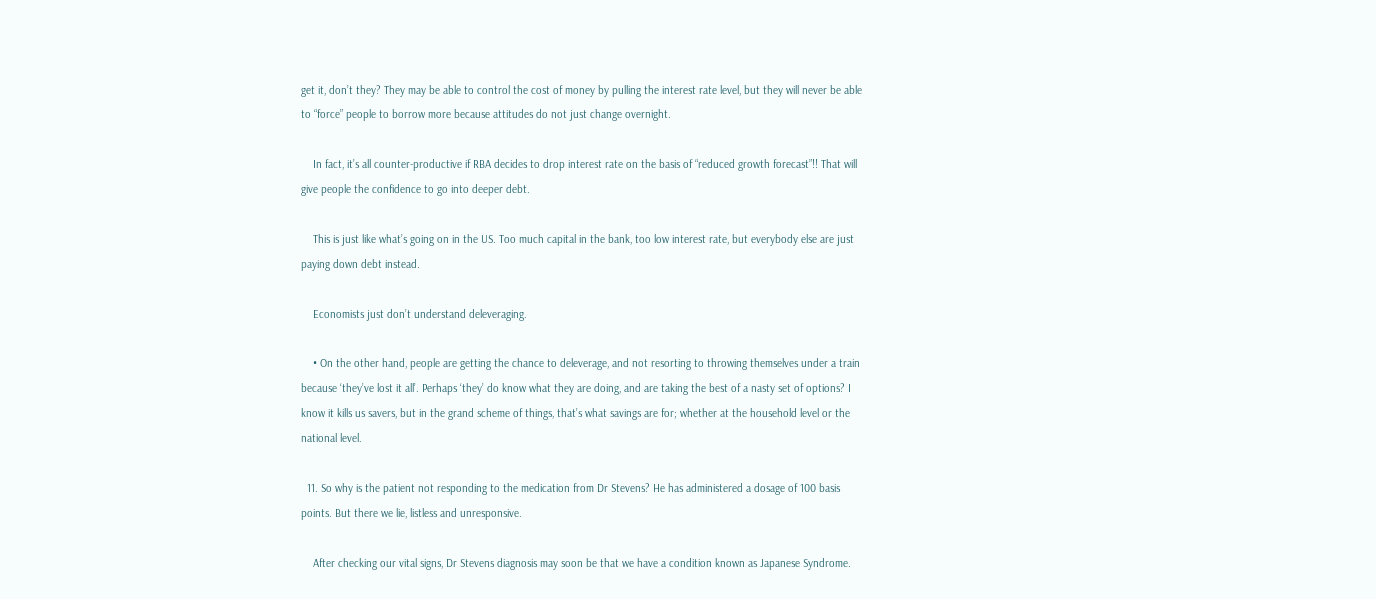get it, don’t they? They may be able to control the cost of money by pulling the interest rate level, but they will never be able to “force” people to borrow more because attitudes do not just change overnight.

    In fact, it’s all counter-productive if RBA decides to drop interest rate on the basis of “reduced growth forecast”!! That will give people the confidence to go into deeper debt.

    This is just like what’s going on in the US. Too much capital in the bank, too low interest rate, but everybody else are just paying down debt instead.

    Economists just don’t understand deleveraging.

    • On the other hand, people are getting the chance to deleverage, and not resorting to throwing themselves under a train because ‘they’ve lost it all’. Perhaps ‘they’ do know what they are doing, and are taking the best of a nasty set of options? I know it kills us savers, but in the grand scheme of things, that’s what savings are for; whether at the household level or the national level.

  11. So why is the patient not responding to the medication from Dr Stevens? He has administered a dosage of 100 basis points. But there we lie, listless and unresponsive.

    After checking our vital signs, Dr Stevens diagnosis may soon be that we have a condition known as Japanese Syndrome.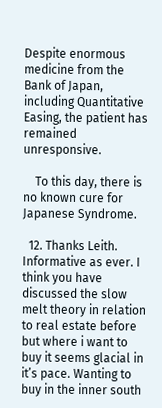Despite enormous medicine from the Bank of Japan, including Quantitative Easing, the patient has remained unresponsive.

    To this day, there is no known cure for Japanese Syndrome.

  12. Thanks Leith. Informative as ever. I think you have discussed the slow melt theory in relation to real estate before but where i want to buy it seems glacial in it’s pace. Wanting to buy in the inner south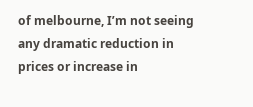of melbourne, I’m not seeing any dramatic reduction in prices or increase in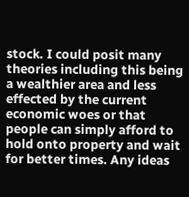stock. I could posit many theories including this being a wealthier area and less effected by the current economic woes or that people can simply afford to hold onto property and wait for better times. Any ideas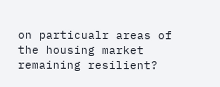on particualr areas of the housing market remaining resilient?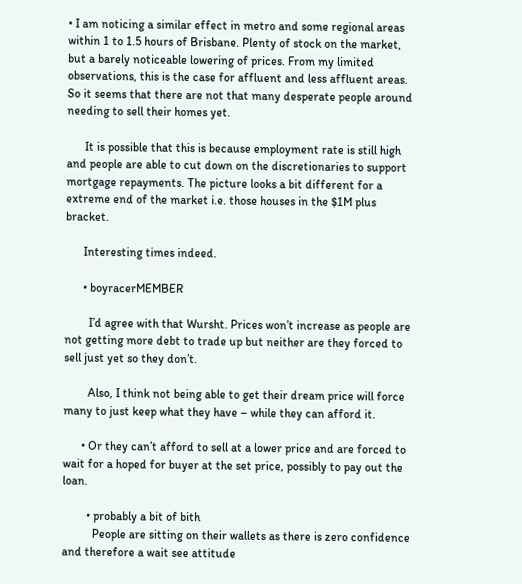• I am noticing a similar effect in metro and some regional areas within 1 to 1.5 hours of Brisbane. Plenty of stock on the market, but a barely noticeable lowering of prices. From my limited observations, this is the case for affluent and less affluent areas. So it seems that there are not that many desperate people around needing to sell their homes yet.

      It is possible that this is because employment rate is still high and people are able to cut down on the discretionaries to support mortgage repayments. The picture looks a bit different for a extreme end of the market i.e. those houses in the $1M plus bracket.

      Interesting times indeed.

      • boyracerMEMBER

        I’d agree with that Wursht. Prices won’t increase as people are not getting more debt to trade up but neither are they forced to sell just yet so they don’t.

        Also, I think not being able to get their dream price will force many to just keep what they have – while they can afford it.

      • Or they can’t afford to sell at a lower price and are forced to wait for a hoped for buyer at the set price, possibly to pay out the loan.

        • probably a bit of bith
          People are sitting on their wallets as there is zero confidence and therefore a wait see attitude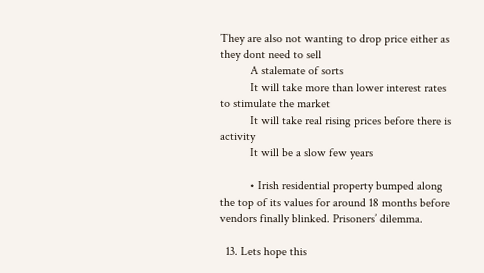They are also not wanting to drop price either as they dont need to sell
          A stalemate of sorts
          It will take more than lower interest rates to stimulate the market
          It will take real rising prices before there is activity
          It will be a slow few years

          • Irish residential property bumped along the top of its values for around 18 months before vendors finally blinked. Prisoners’ dilemma.

  13. Lets hope this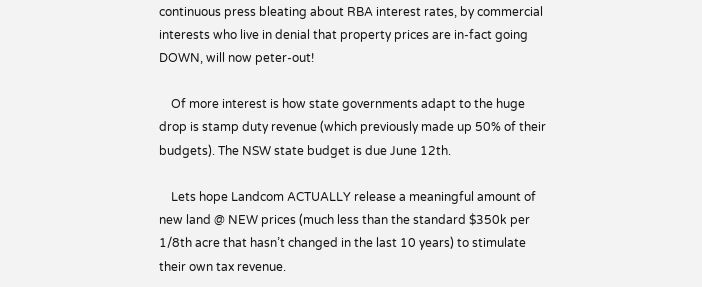continuous press bleating about RBA interest rates, by commercial interests who live in denial that property prices are in-fact going DOWN, will now peter-out!

    Of more interest is how state governments adapt to the huge drop is stamp duty revenue (which previously made up 50% of their budgets). The NSW state budget is due June 12th.

    Lets hope Landcom ACTUALLY release a meaningful amount of new land @ NEW prices (much less than the standard $350k per 1/8th acre that hasn’t changed in the last 10 years) to stimulate their own tax revenue.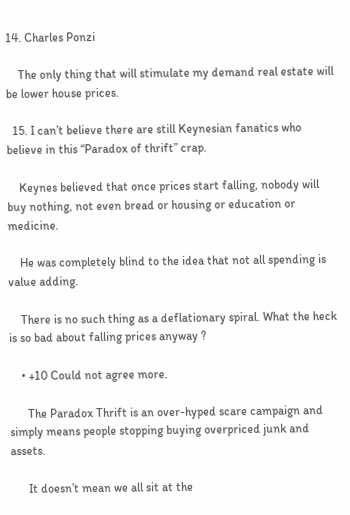14. Charles Ponzi

    The only thing that will stimulate my demand real estate will be lower house prices.

  15. I can’t believe there are still Keynesian fanatics who believe in this “Paradox of thrift” crap.

    Keynes believed that once prices start falling, nobody will buy nothing, not even bread or housing or education or medicine.

    He was completely blind to the idea that not all spending is value adding.

    There is no such thing as a deflationary spiral. What the heck is so bad about falling prices anyway ?

    • +10 Could not agree more.

      The Paradox Thrift is an over-hyped scare campaign and simply means people stopping buying overpriced junk and assets.

      It doesn’t mean we all sit at the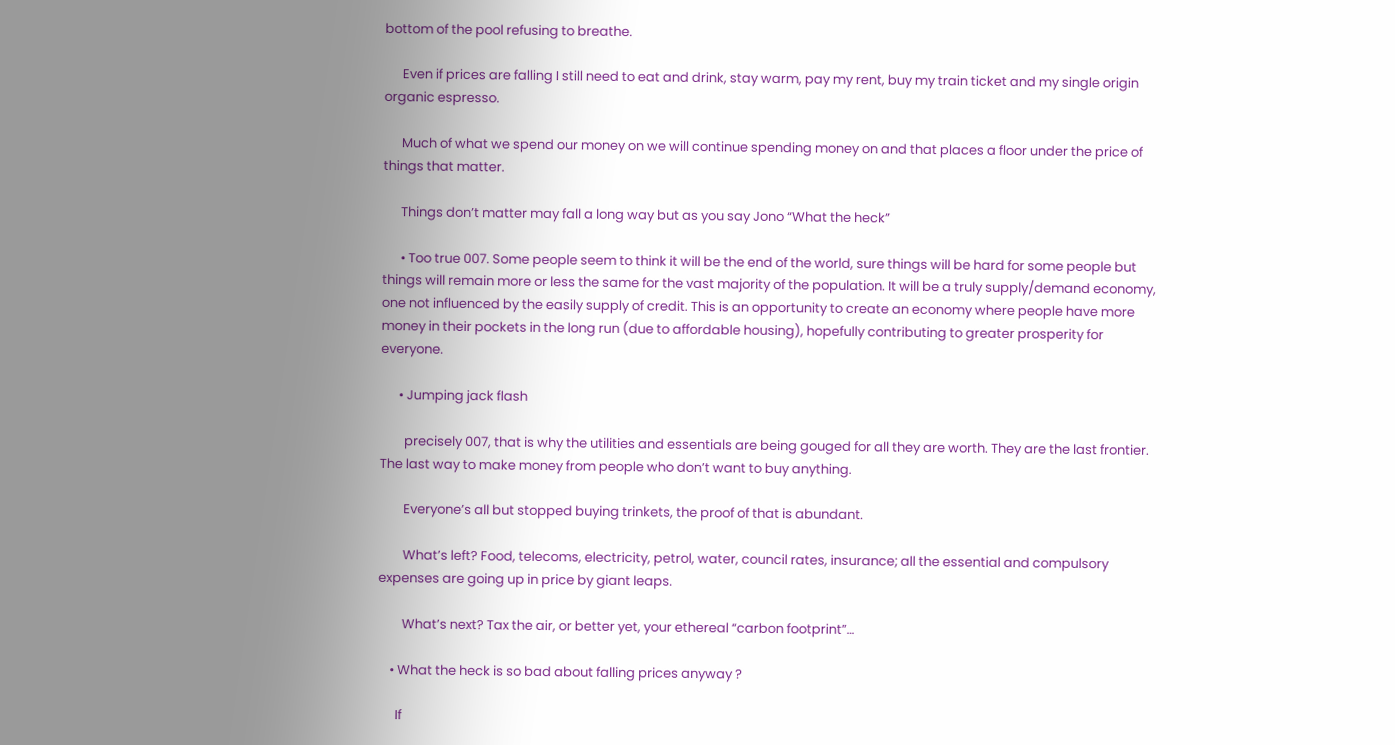bottom of the pool refusing to breathe.

      Even if prices are falling I still need to eat and drink, stay warm, pay my rent, buy my train ticket and my single origin organic espresso.

      Much of what we spend our money on we will continue spending money on and that places a floor under the price of things that matter.

      Things don’t matter may fall a long way but as you say Jono “What the heck”

      • Too true 007. Some people seem to think it will be the end of the world, sure things will be hard for some people but things will remain more or less the same for the vast majority of the population. It will be a truly supply/demand economy, one not influenced by the easily supply of credit. This is an opportunity to create an economy where people have more money in their pockets in the long run (due to affordable housing), hopefully contributing to greater prosperity for everyone.

      • Jumping jack flash

        precisely 007, that is why the utilities and essentials are being gouged for all they are worth. They are the last frontier. The last way to make money from people who don’t want to buy anything.

        Everyone’s all but stopped buying trinkets, the proof of that is abundant.

        What’s left? Food, telecoms, electricity, petrol, water, council rates, insurance; all the essential and compulsory expenses are going up in price by giant leaps.

        What’s next? Tax the air, or better yet, your ethereal “carbon footprint”…

    • What the heck is so bad about falling prices anyway ?

      If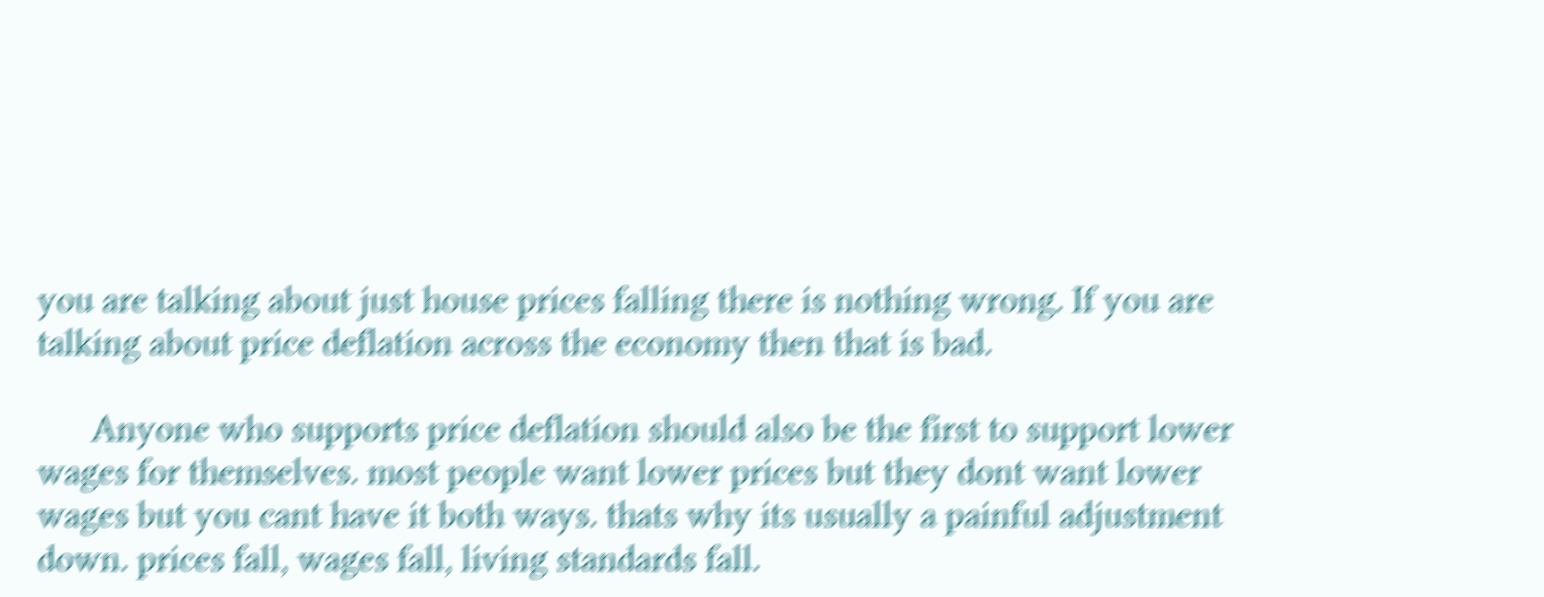you are talking about just house prices falling there is nothing wrong. If you are talking about price deflation across the economy then that is bad.

      Anyone who supports price deflation should also be the first to support lower wages for themselves. most people want lower prices but they dont want lower wages but you cant have it both ways. thats why its usually a painful adjustment down. prices fall, wages fall, living standards fall.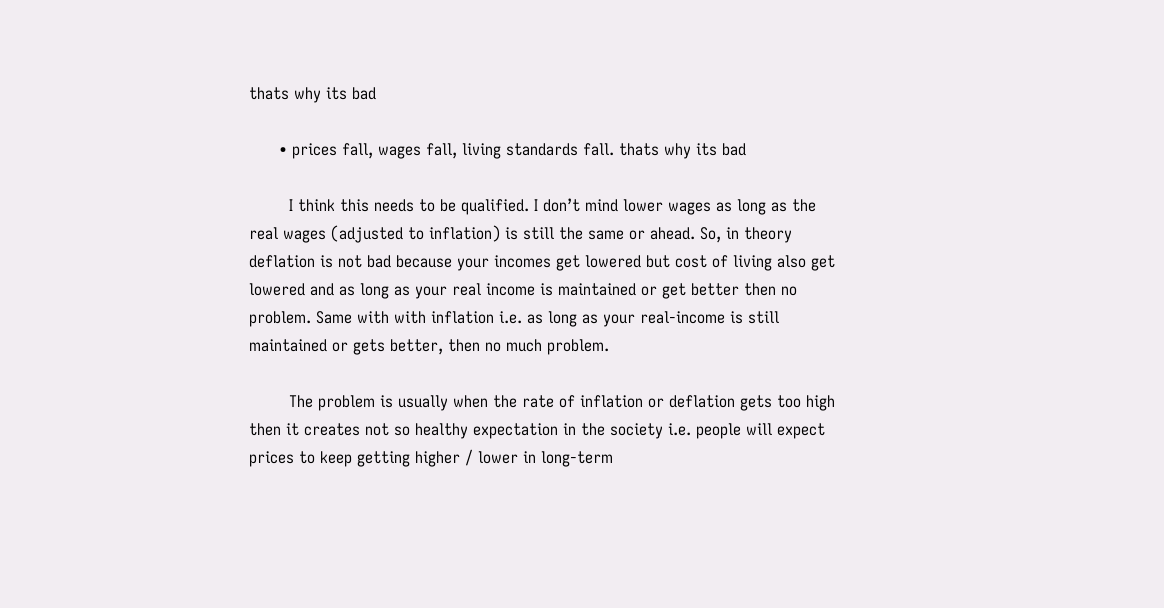thats why its bad

      • prices fall, wages fall, living standards fall. thats why its bad

        I think this needs to be qualified. I don’t mind lower wages as long as the real wages (adjusted to inflation) is still the same or ahead. So, in theory deflation is not bad because your incomes get lowered but cost of living also get lowered and as long as your real income is maintained or get better then no problem. Same with with inflation i.e. as long as your real-income is still maintained or gets better, then no much problem.

        The problem is usually when the rate of inflation or deflation gets too high then it creates not so healthy expectation in the society i.e. people will expect prices to keep getting higher / lower in long-term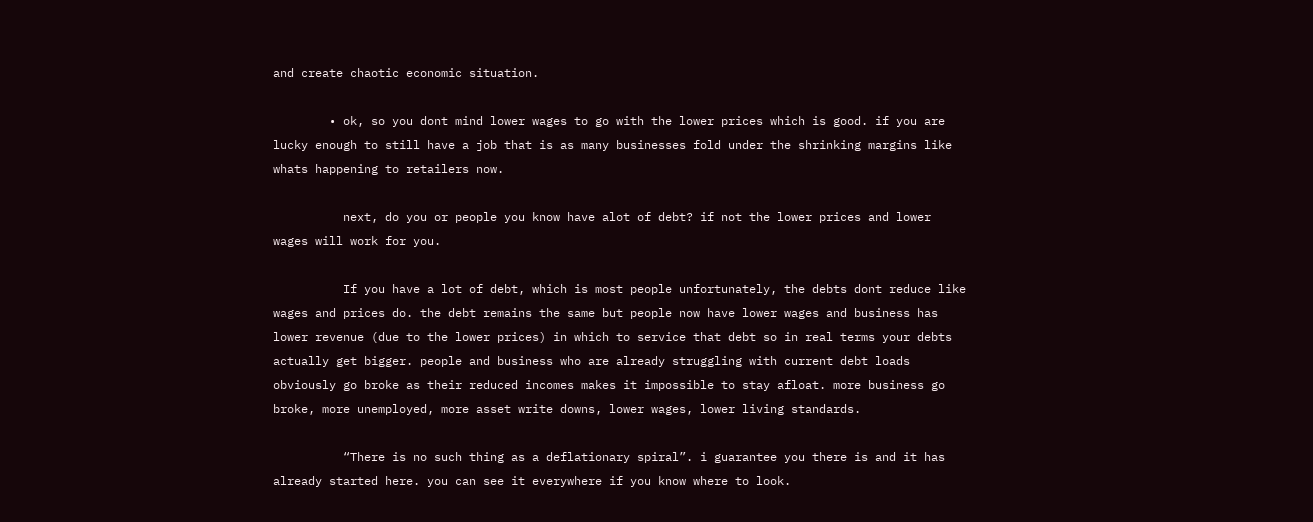and create chaotic economic situation.

        • ok, so you dont mind lower wages to go with the lower prices which is good. if you are lucky enough to still have a job that is as many businesses fold under the shrinking margins like whats happening to retailers now.

          next, do you or people you know have alot of debt? if not the lower prices and lower wages will work for you.

          If you have a lot of debt, which is most people unfortunately, the debts dont reduce like wages and prices do. the debt remains the same but people now have lower wages and business has lower revenue (due to the lower prices) in which to service that debt so in real terms your debts actually get bigger. people and business who are already struggling with current debt loads obviously go broke as their reduced incomes makes it impossible to stay afloat. more business go broke, more unemployed, more asset write downs, lower wages, lower living standards.

          “There is no such thing as a deflationary spiral”. i guarantee you there is and it has already started here. you can see it everywhere if you know where to look.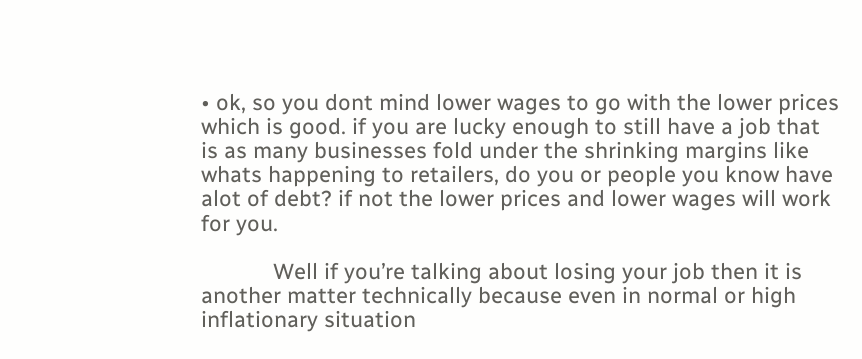• ok, so you dont mind lower wages to go with the lower prices which is good. if you are lucky enough to still have a job that is as many businesses fold under the shrinking margins like whats happening to retailers, do you or people you know have alot of debt? if not the lower prices and lower wages will work for you.

            Well if you’re talking about losing your job then it is another matter technically because even in normal or high inflationary situation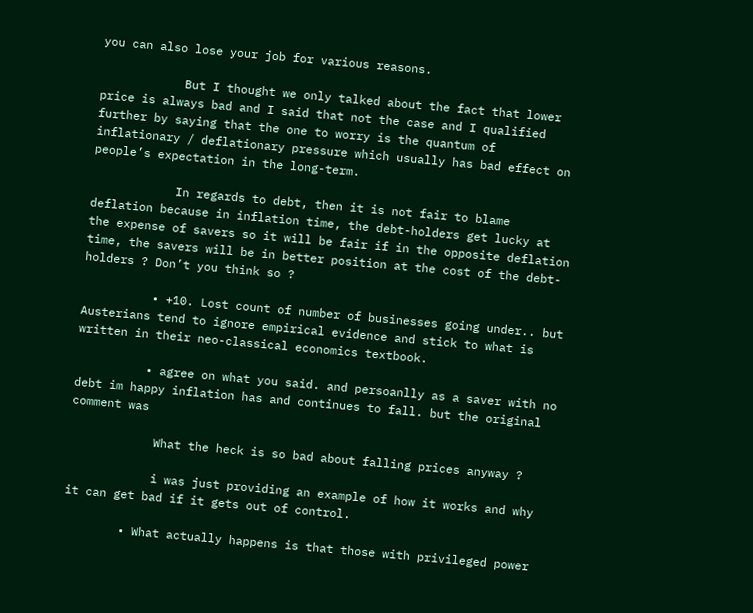you can also lose your job for various reasons.

            But I thought we only talked about the fact that lower price is always bad and I said that not the case and I qualified further by saying that the one to worry is the quantum of inflationary / deflationary pressure which usually has bad effect on people’s expectation in the long-term.

            In regards to debt, then it is not fair to blame deflation because in inflation time, the debt-holders get lucky at the expense of savers so it will be fair if in the opposite deflation time, the savers will be in better position at the cost of the debt-holders ? Don’t you think so ?

          • +10. Lost count of number of businesses going under.. but Austerians tend to ignore empirical evidence and stick to what is written in their neo-classical economics textbook.

          • agree on what you said. and persoanlly as a saver with no debt im happy inflation has and continues to fall. but the original comment was

            What the heck is so bad about falling prices anyway ?

            i was just providing an example of how it works and why it can get bad if it gets out of control.

        • What actually happens is that those with privileged power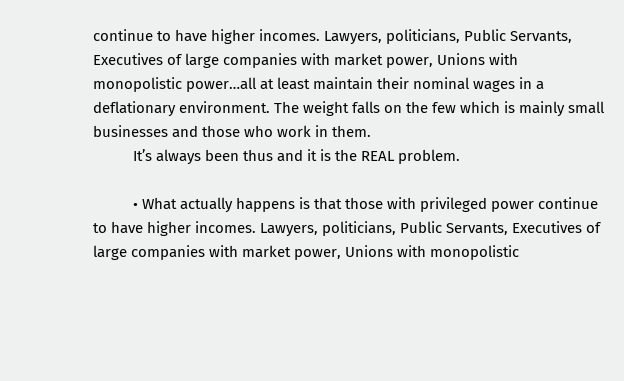continue to have higher incomes. Lawyers, politicians, Public Servants, Executives of large companies with market power, Unions with monopolistic power…all at least maintain their nominal wages in a deflationary environment. The weight falls on the few which is mainly small businesses and those who work in them.
          It’s always been thus and it is the REAL problem.

          • What actually happens is that those with privileged power continue to have higher incomes. Lawyers, politicians, Public Servants, Executives of large companies with market power, Unions with monopolistic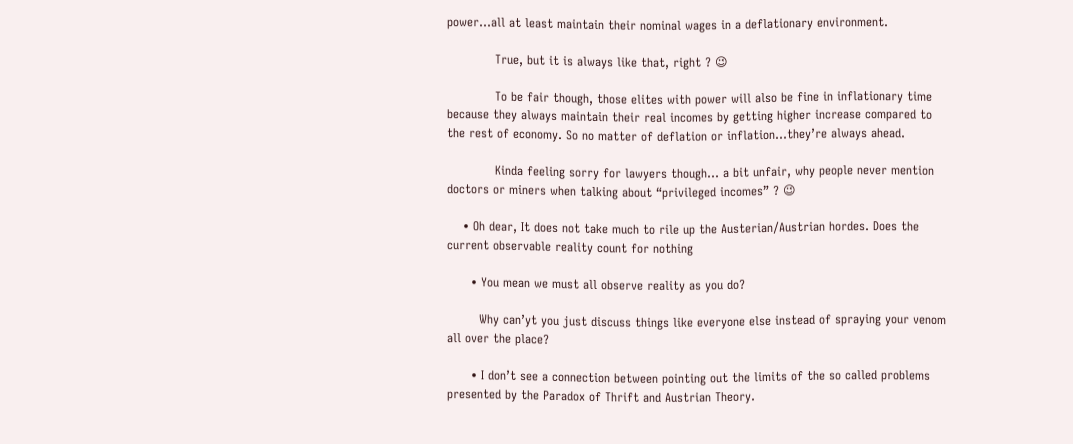power…all at least maintain their nominal wages in a deflationary environment.

            True, but it is always like that, right ? 😉

            To be fair though, those elites with power will also be fine in inflationary time because they always maintain their real incomes by getting higher increase compared to the rest of economy. So no matter of deflation or inflation…they’re always ahead.

            Kinda feeling sorry for lawyers though… a bit unfair, why people never mention doctors or miners when talking about “privileged incomes” ? 😉

    • Oh dear, It does not take much to rile up the Austerian/Austrian hordes. Does the current observable reality count for nothing

      • You mean we must all observe reality as you do?

        Why can’yt you just discuss things like everyone else instead of spraying your venom all over the place?

      • I don’t see a connection between pointing out the limits of the so called problems presented by the Paradox of Thrift and Austrian Theory.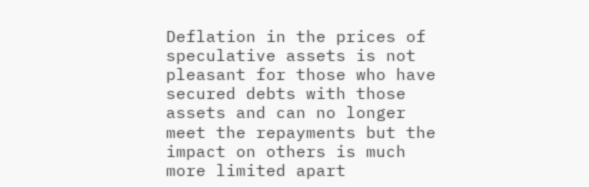Deflation in the prices of speculative assets is not pleasant for those who have secured debts with those assets and can no longer meet the repayments but the impact on others is much more limited apart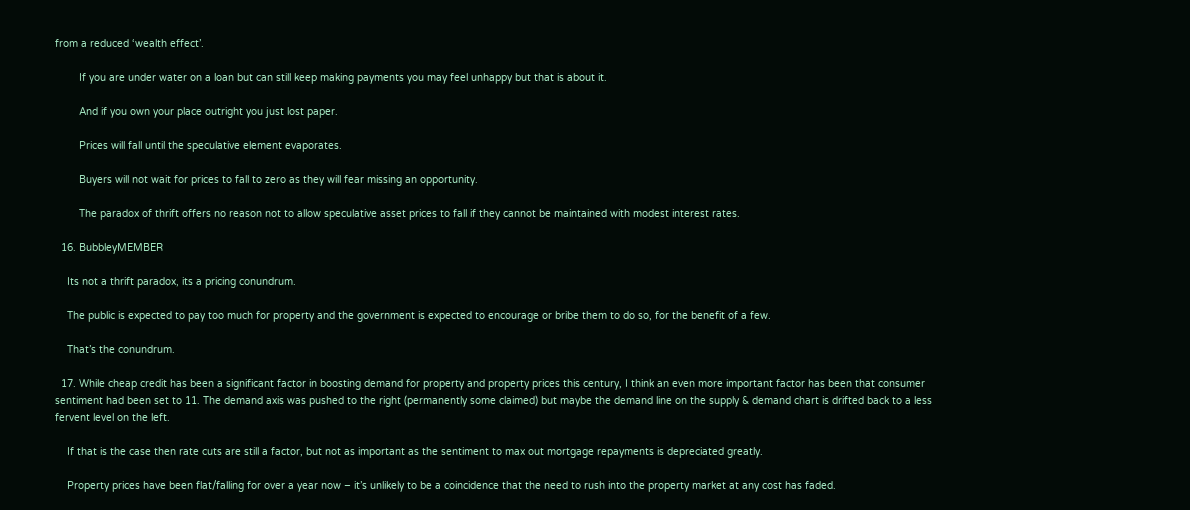from a reduced ‘wealth effect’.

        If you are under water on a loan but can still keep making payments you may feel unhappy but that is about it.

        And if you own your place outright you just lost paper.

        Prices will fall until the speculative element evaporates.

        Buyers will not wait for prices to fall to zero as they will fear missing an opportunity.

        The paradox of thrift offers no reason not to allow speculative asset prices to fall if they cannot be maintained with modest interest rates.

  16. BubbleyMEMBER

    Its not a thrift paradox, its a pricing conundrum.

    The public is expected to pay too much for property and the government is expected to encourage or bribe them to do so, for the benefit of a few.

    That’s the conundrum.

  17. While cheap credit has been a significant factor in boosting demand for property and property prices this century, I think an even more important factor has been that consumer sentiment had been set to 11. The demand axis was pushed to the right (permanently some claimed) but maybe the demand line on the supply & demand chart is drifted back to a less fervent level on the left.

    If that is the case then rate cuts are still a factor, but not as important as the sentiment to max out mortgage repayments is depreciated greatly.

    Property prices have been flat/falling for over a year now – it’s unlikely to be a coincidence that the need to rush into the property market at any cost has faded.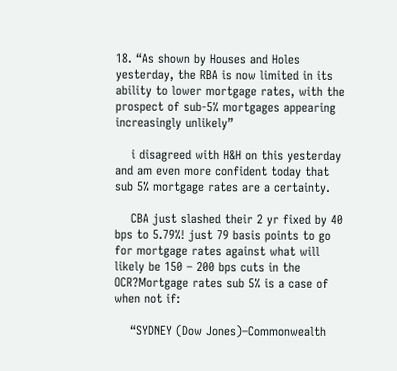18. “As shown by Houses and Holes yesterday, the RBA is now limited in its ability to lower mortgage rates, with the prospect of sub-5% mortgages appearing increasingly unlikely”

    i disagreed with H&H on this yesterday and am even more confident today that sub 5% mortgage rates are a certainty.

    CBA just slashed their 2 yr fixed by 40 bps to 5.79%! just 79 basis points to go for mortgage rates against what will likely be 150 – 200 bps cuts in the OCR?Mortgage rates sub 5% is a case of when not if:

    “SYDNEY (Dow Jones)–Commonwealth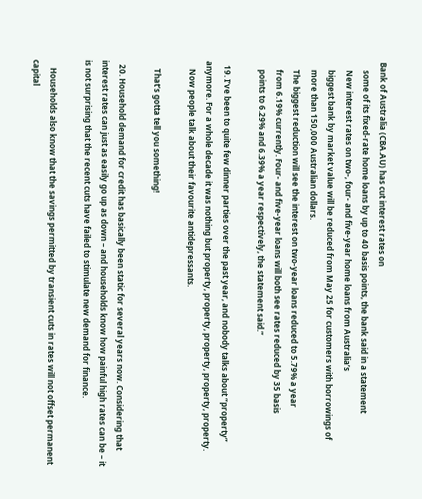Bank of Australia (CBA.AU) has cut interest rates on
    some of its fixed-rate home loans by up to 40 basis points, the bank said in a statement
    New interest rates on two-, four- and five-year home loans from Australia’s
    biggest bank by market value will be reduced from May 25 for customers with borrowings of
    more than 150,000 Australian dollars.
    The biggest reduction will see the interest on two-year loans reduced to 5.79% a year
    from 6.19% currently. Four- and five-year loans will both see rates reduced by 35 basis
    points to 6.29% and 6.39% a year respectively, the statement said.”

  19. I’ve been to quite few dinner parties over the past year, and nobody talks about “property” anymore. For a whole decade it was nothing but property, property, property, property, property.
    Now people talk about their favourite antidepressants.

    That’s gotta tell you something!

  20. Household demand for credit has basically been static for several years now. Considering that interest rates can just as easily go up as down – and households know how painful high rates can be – it is not surprising that the recent cuts have failed to stimulate new demand for finance.

    Households also know that the savings permitted by transient cuts in rates will not offset permanent capital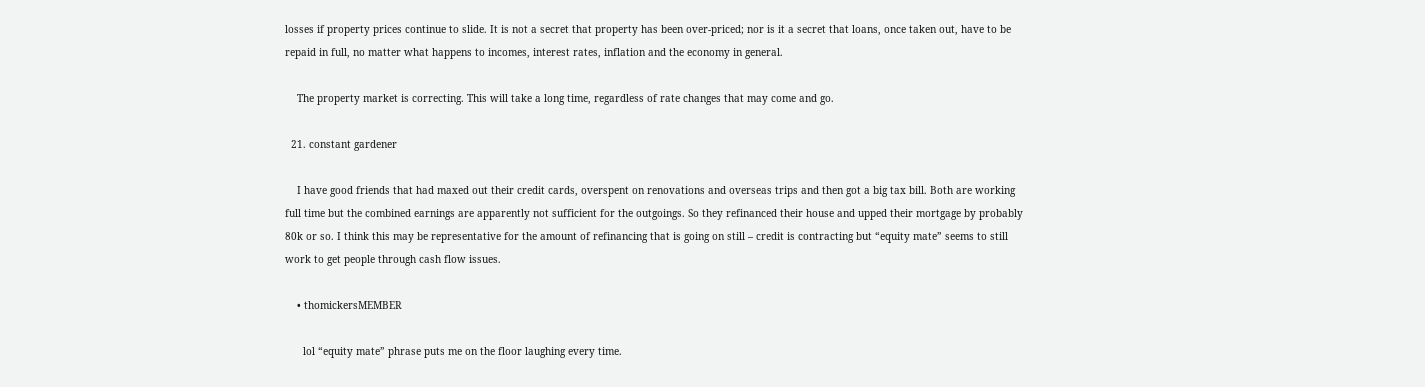losses if property prices continue to slide. It is not a secret that property has been over-priced; nor is it a secret that loans, once taken out, have to be repaid in full, no matter what happens to incomes, interest rates, inflation and the economy in general.

    The property market is correcting. This will take a long time, regardless of rate changes that may come and go.

  21. constant gardener

    I have good friends that had maxed out their credit cards, overspent on renovations and overseas trips and then got a big tax bill. Both are working full time but the combined earnings are apparently not sufficient for the outgoings. So they refinanced their house and upped their mortgage by probably 80k or so. I think this may be representative for the amount of refinancing that is going on still – credit is contracting but “equity mate” seems to still work to get people through cash flow issues.

    • thomickersMEMBER

      lol “equity mate” phrase puts me on the floor laughing every time.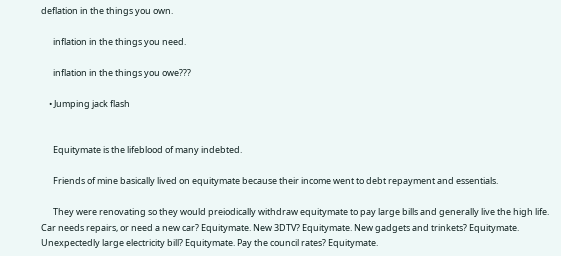deflation in the things you own.

      inflation in the things you need.

      inflation in the things you owe???

    • Jumping jack flash


      Equitymate is the lifeblood of many indebted.

      Friends of mine basically lived on equitymate because their income went to debt repayment and essentials.

      They were renovating so they would preiodically withdraw equitymate to pay large bills and generally live the high life. Car needs repairs, or need a new car? Equitymate. New 3DTV? Equitymate. New gadgets and trinkets? Equitymate. Unexpectedly large electricity bill? Equitymate. Pay the council rates? Equitymate.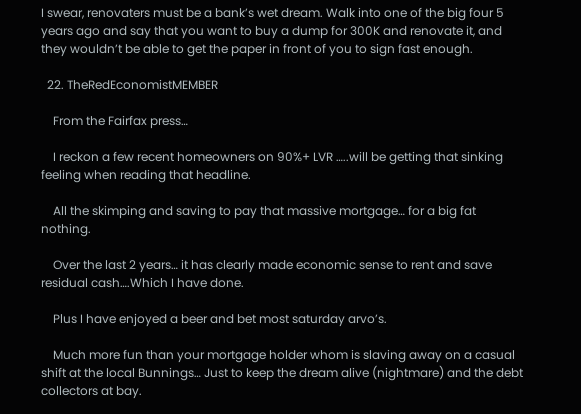I swear, renovaters must be a bank’s wet dream. Walk into one of the big four 5 years ago and say that you want to buy a dump for 300K and renovate it, and they wouldn’t be able to get the paper in front of you to sign fast enough.

  22. TheRedEconomistMEMBER

    From the Fairfax press…

    I reckon a few recent homeowners on 90%+ LVR …..will be getting that sinking feeling when reading that headline.

    All the skimping and saving to pay that massive mortgage… for a big fat nothing.

    Over the last 2 years… it has clearly made economic sense to rent and save residual cash….Which I have done.

    Plus I have enjoyed a beer and bet most saturday arvo’s.

    Much more fun than your mortgage holder whom is slaving away on a casual shift at the local Bunnings… Just to keep the dream alive (nightmare) and the debt collectors at bay.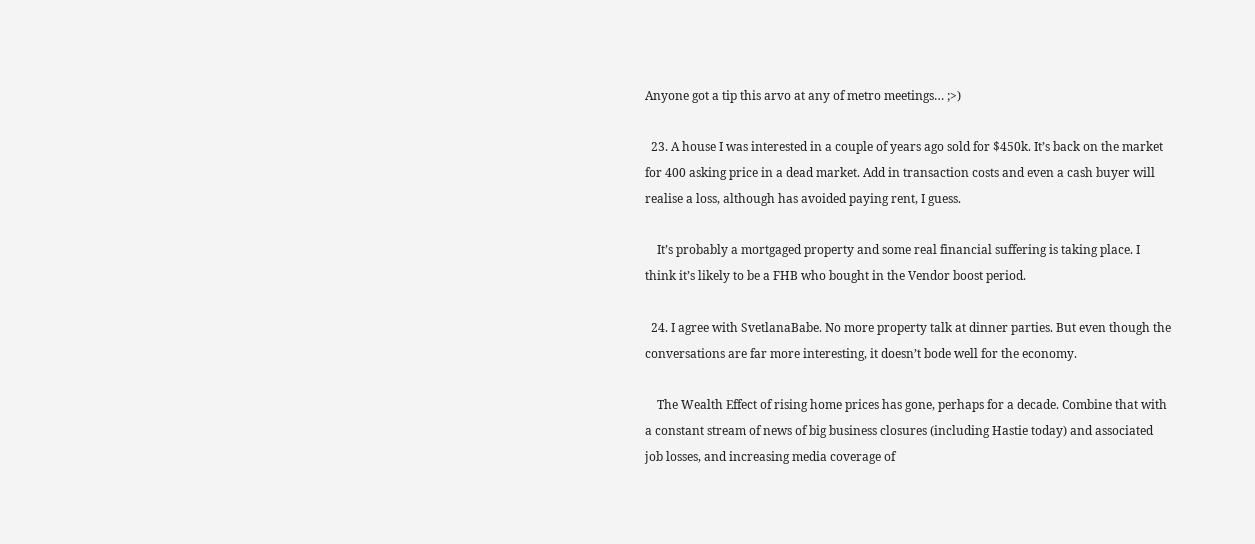Anyone got a tip this arvo at any of metro meetings… ;>)

  23. A house I was interested in a couple of years ago sold for $450k. It’s back on the market for 400 asking price in a dead market. Add in transaction costs and even a cash buyer will realise a loss, although has avoided paying rent, I guess.

    It’s probably a mortgaged property and some real financial suffering is taking place. I think it’s likely to be a FHB who bought in the Vendor boost period.

  24. I agree with SvetlanaBabe. No more property talk at dinner parties. But even though the conversations are far more interesting, it doesn’t bode well for the economy.

    The Wealth Effect of rising home prices has gone, perhaps for a decade. Combine that with a constant stream of news of big business closures (including Hastie today) and associated job losses, and increasing media coverage of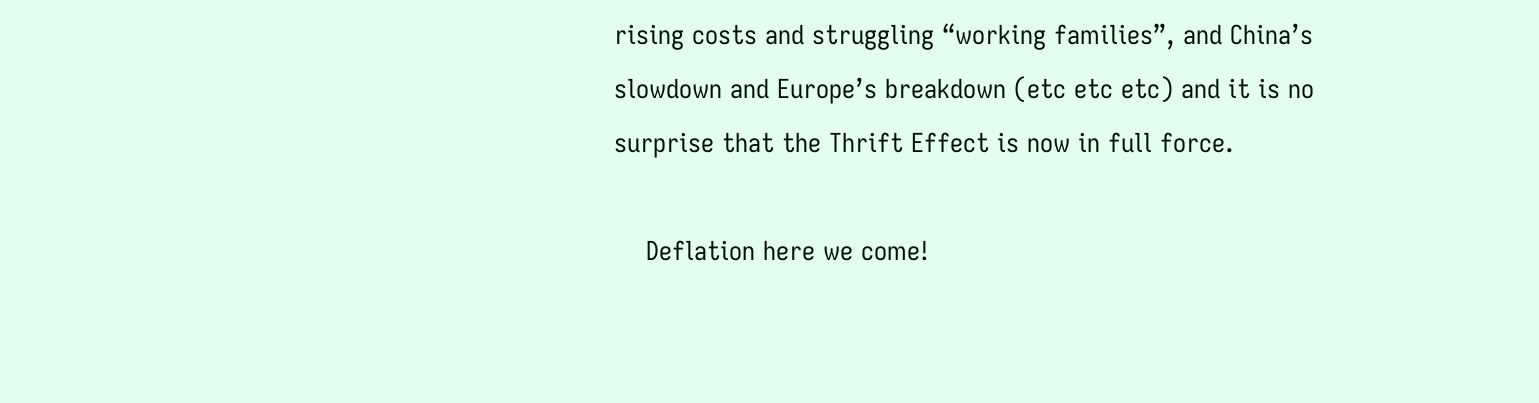rising costs and struggling “working families”, and China’s slowdown and Europe’s breakdown (etc etc etc) and it is no surprise that the Thrift Effect is now in full force.

    Deflation here we come!